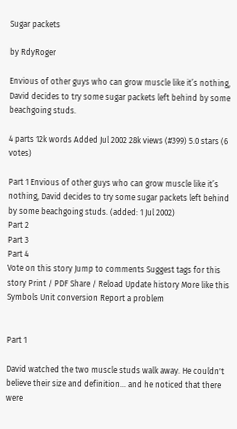Sugar packets

by RdyRoger

Envious of other guys who can grow muscle like it’s nothing, David decides to try some sugar packets left behind by some beachgoing studs.

4 parts 12k words Added Jul 2002 28k views (#399) 5.0 stars (6 votes)

Part 1 Envious of other guys who can grow muscle like it’s nothing, David decides to try some sugar packets left behind by some beachgoing studs. (added: 1 Jul 2002)
Part 2
Part 3
Part 4
Vote on this story Jump to comments Suggest tags for this story Print / PDF Share / Reload Update history More like this Symbols Unit conversion Report a problem


Part 1

David watched the two muscle studs walk away. He couldn't believe their size and definition… and he noticed that there were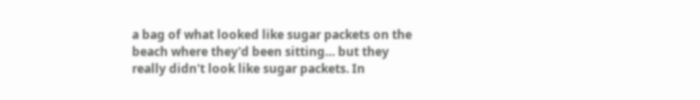a bag of what looked like sugar packets on the beach where they'd been sitting… but they really didn't look like sugar packets. In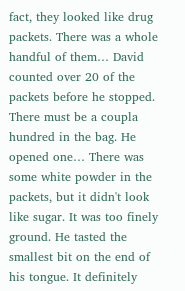fact, they looked like drug packets. There was a whole handful of them… David counted over 20 of the packets before he stopped. There must be a coupla hundred in the bag. He opened one… There was some white powder in the packets, but it didn't look like sugar. It was too finely ground. He tasted the smallest bit on the end of his tongue. It definitely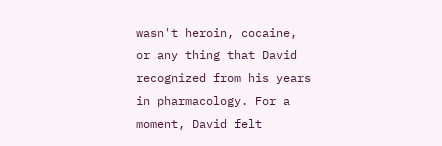wasn't heroin, cocaine, or any thing that David recognized from his years in pharmacology. For a moment, David felt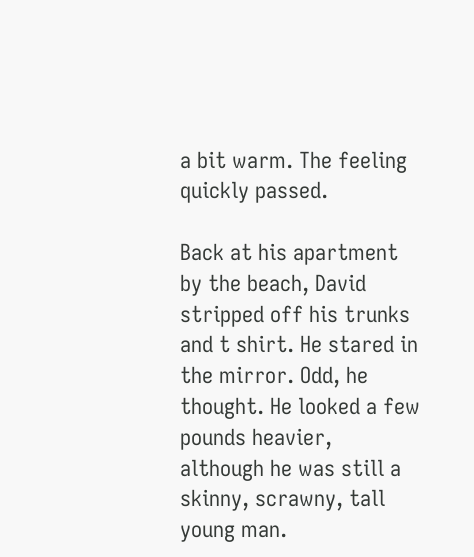a bit warm. The feeling quickly passed.

Back at his apartment by the beach, David stripped off his trunks and t shirt. He stared in the mirror. Odd, he thought. He looked a few pounds heavier, although he was still a skinny, scrawny, tall young man.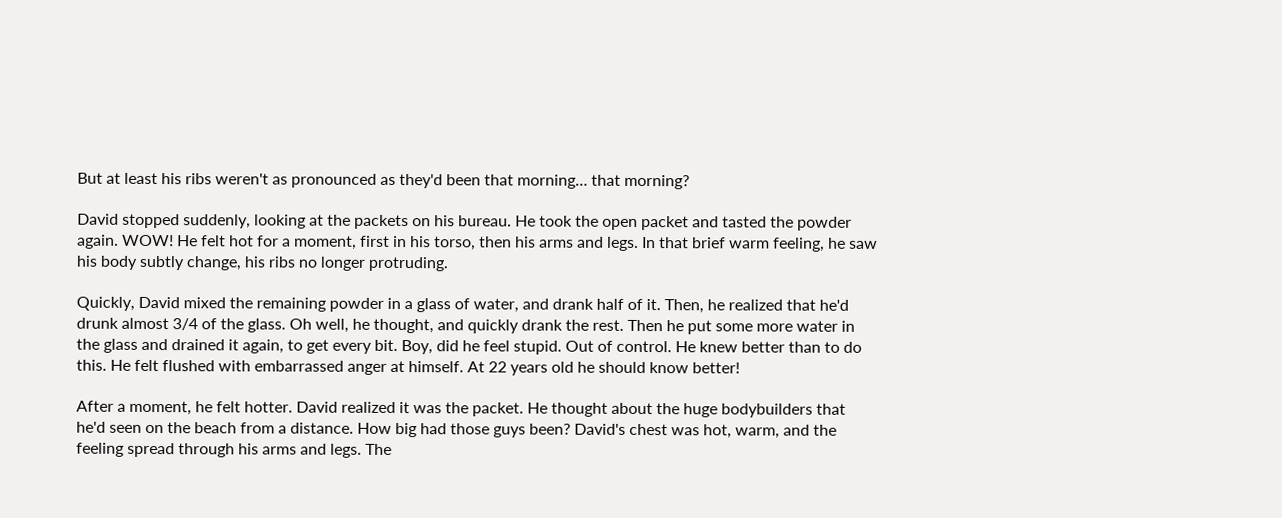But at least his ribs weren't as pronounced as they'd been that morning… that morning?

David stopped suddenly, looking at the packets on his bureau. He took the open packet and tasted the powder again. WOW! He felt hot for a moment, first in his torso, then his arms and legs. In that brief warm feeling, he saw his body subtly change, his ribs no longer protruding.

Quickly, David mixed the remaining powder in a glass of water, and drank half of it. Then, he realized that he'd drunk almost 3/4 of the glass. Oh well, he thought, and quickly drank the rest. Then he put some more water in the glass and drained it again, to get every bit. Boy, did he feel stupid. Out of control. He knew better than to do this. He felt flushed with embarrassed anger at himself. At 22 years old he should know better!

After a moment, he felt hotter. David realized it was the packet. He thought about the huge bodybuilders that he'd seen on the beach from a distance. How big had those guys been? David's chest was hot, warm, and the feeling spread through his arms and legs. The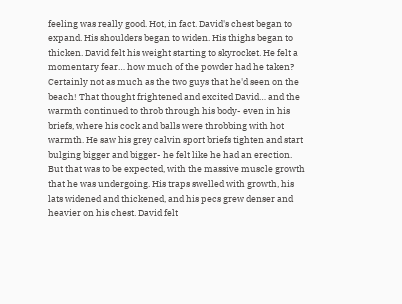feeling was really good. Hot, in fact. David's chest began to expand. His shoulders began to widen. His thighs began to thicken. David felt his weight starting to skyrocket. He felt a momentary fear… how much of the powder had he taken? Certainly not as much as the two guys that he'd seen on the beach! That thought frightened and excited David… and the warmth continued to throb through his body- even in his briefs, where his cock and balls were throbbing with hot warmth. He saw his grey calvin sport briefs tighten and start bulging bigger and bigger- he felt like he had an erection. But that was to be expected, with the massive muscle growth that he was undergoing. His traps swelled with growth, his lats widened and thickened, and his pecs grew denser and heavier on his chest. David felt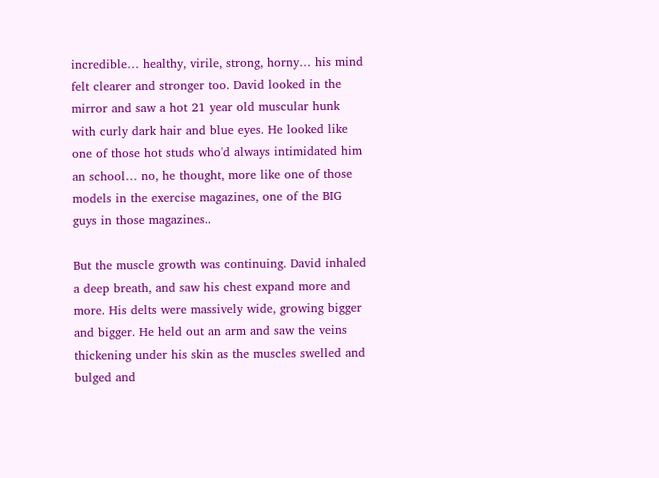incredible… healthy, virile, strong, horny… his mind felt clearer and stronger too. David looked in the mirror and saw a hot 21 year old muscular hunk with curly dark hair and blue eyes. He looked like one of those hot studs who'd always intimidated him an school… no, he thought, more like one of those models in the exercise magazines, one of the BIG guys in those magazines..

But the muscle growth was continuing. David inhaled a deep breath, and saw his chest expand more and more. His delts were massively wide, growing bigger and bigger. He held out an arm and saw the veins thickening under his skin as the muscles swelled and bulged and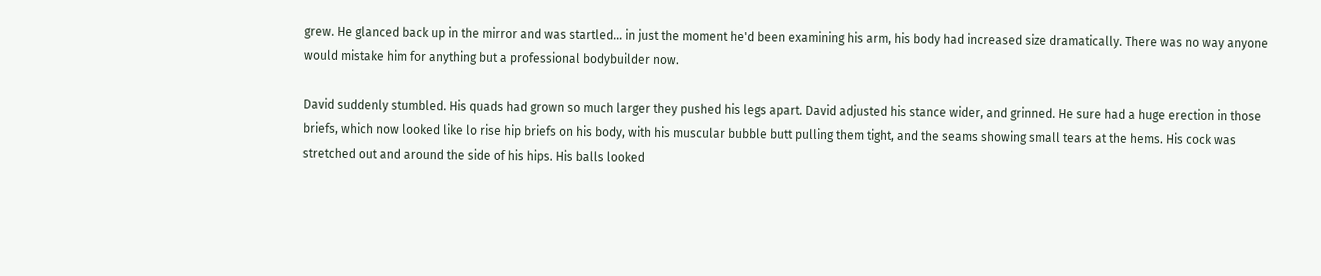grew. He glanced back up in the mirror and was startled… in just the moment he'd been examining his arm, his body had increased size dramatically. There was no way anyone would mistake him for anything but a professional bodybuilder now.

David suddenly stumbled. His quads had grown so much larger they pushed his legs apart. David adjusted his stance wider, and grinned. He sure had a huge erection in those briefs, which now looked like lo rise hip briefs on his body, with his muscular bubble butt pulling them tight, and the seams showing small tears at the hems. His cock was stretched out and around the side of his hips. His balls looked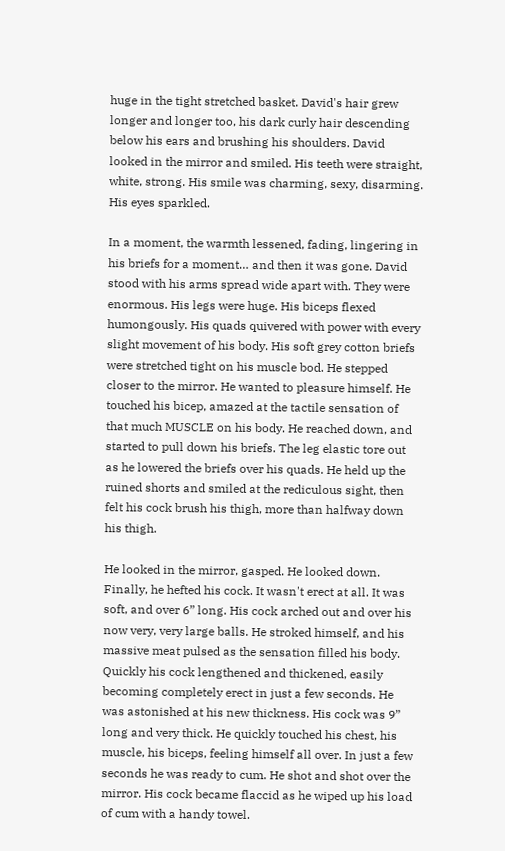huge in the tight stretched basket. David's hair grew longer and longer too, his dark curly hair descending below his ears and brushing his shoulders. David looked in the mirror and smiled. His teeth were straight, white, strong. His smile was charming, sexy, disarming. His eyes sparkled.

In a moment, the warmth lessened, fading, lingering in his briefs for a moment… and then it was gone. David stood with his arms spread wide apart with. They were enormous. His legs were huge. His biceps flexed humongously. His quads quivered with power with every slight movement of his body. His soft grey cotton briefs were stretched tight on his muscle bod. He stepped closer to the mirror. He wanted to pleasure himself. He touched his bicep, amazed at the tactile sensation of that much MUSCLE on his body. He reached down, and started to pull down his briefs. The leg elastic tore out as he lowered the briefs over his quads. He held up the ruined shorts and smiled at the rediculous sight, then felt his cock brush his thigh, more than halfway down his thigh.

He looked in the mirror, gasped. He looked down. Finally, he hefted his cock. It wasn't erect at all. It was soft, and over 6” long. His cock arched out and over his now very, very large balls. He stroked himself, and his massive meat pulsed as the sensation filled his body. Quickly his cock lengthened and thickened, easily becoming completely erect in just a few seconds. He was astonished at his new thickness. His cock was 9” long and very thick. He quickly touched his chest, his muscle, his biceps, feeling himself all over. In just a few seconds he was ready to cum. He shot and shot over the mirror. His cock became flaccid as he wiped up his load of cum with a handy towel.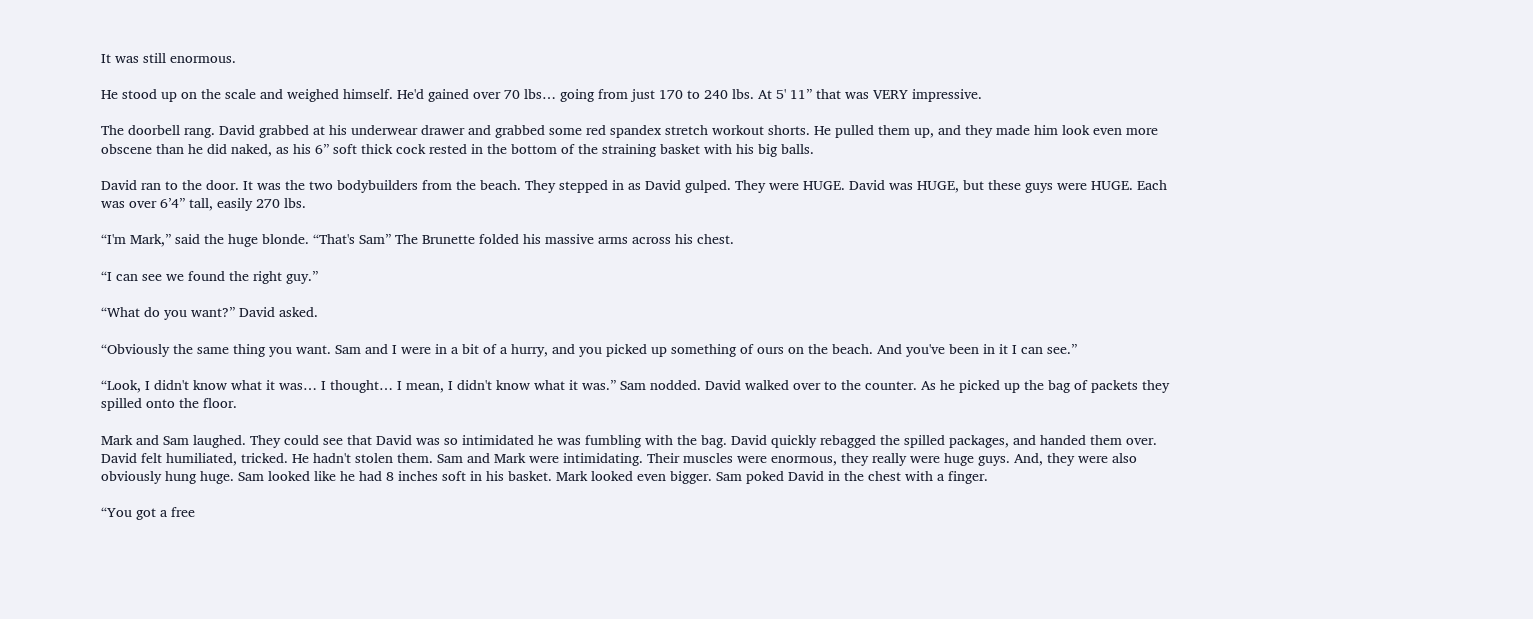It was still enormous.

He stood up on the scale and weighed himself. He'd gained over 70 lbs… going from just 170 to 240 lbs. At 5' 11” that was VERY impressive.

The doorbell rang. David grabbed at his underwear drawer and grabbed some red spandex stretch workout shorts. He pulled them up, and they made him look even more obscene than he did naked, as his 6” soft thick cock rested in the bottom of the straining basket with his big balls.

David ran to the door. It was the two bodybuilders from the beach. They stepped in as David gulped. They were HUGE. David was HUGE, but these guys were HUGE. Each was over 6’4” tall, easily 270 lbs.

“I'm Mark,” said the huge blonde. “That's Sam” The Brunette folded his massive arms across his chest.

“I can see we found the right guy.”

“What do you want?” David asked.

“Obviously the same thing you want. Sam and I were in a bit of a hurry, and you picked up something of ours on the beach. And you've been in it I can see.”

“Look, I didn't know what it was… I thought… I mean, I didn't know what it was.” Sam nodded. David walked over to the counter. As he picked up the bag of packets they spilled onto the floor.

Mark and Sam laughed. They could see that David was so intimidated he was fumbling with the bag. David quickly rebagged the spilled packages, and handed them over. David felt humiliated, tricked. He hadn't stolen them. Sam and Mark were intimidating. Their muscles were enormous, they really were huge guys. And, they were also obviously hung huge. Sam looked like he had 8 inches soft in his basket. Mark looked even bigger. Sam poked David in the chest with a finger.

“You got a free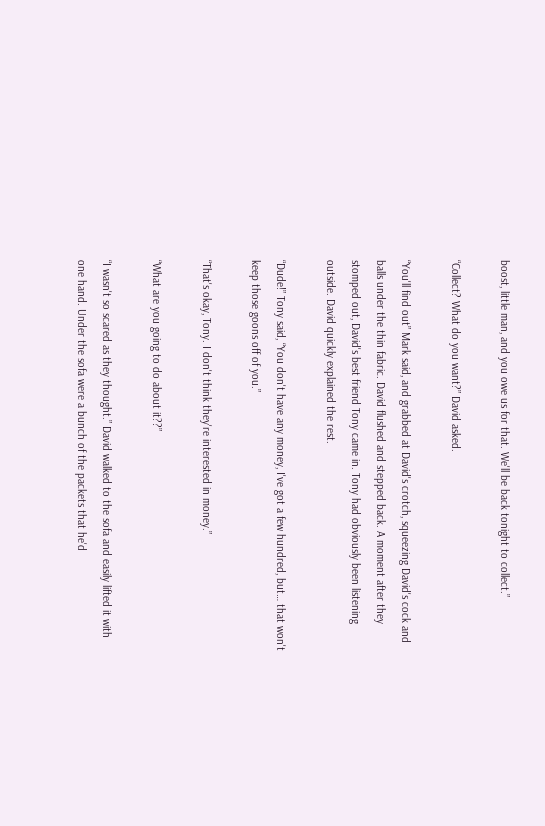boost, little man, and you owe us for that. We'll be back tonight to collect.”

“Collect? What do you want?” David asked.

“You'll find out” Mark said, and grabbed at David's crotch, squeezing David's cock and balls under the thin fabric. David flushed and stepped back. A moment after they stomped out, David's best friend Tony came in. Tony had obviously been listening outside. David quickly explained the rest.

“Dude!” Tony said, “You don't have any money, I've got a few hundred, but… that won't keep those goons off of you.”

“That's okay, Tony. I don't think they're interested in money.”

“What are you going to do about it??”

“I wasn't so scared as they thought.” David walked to the sofa and easily lifted it with one hand. Under the sofa were a bunch of the packets that he'd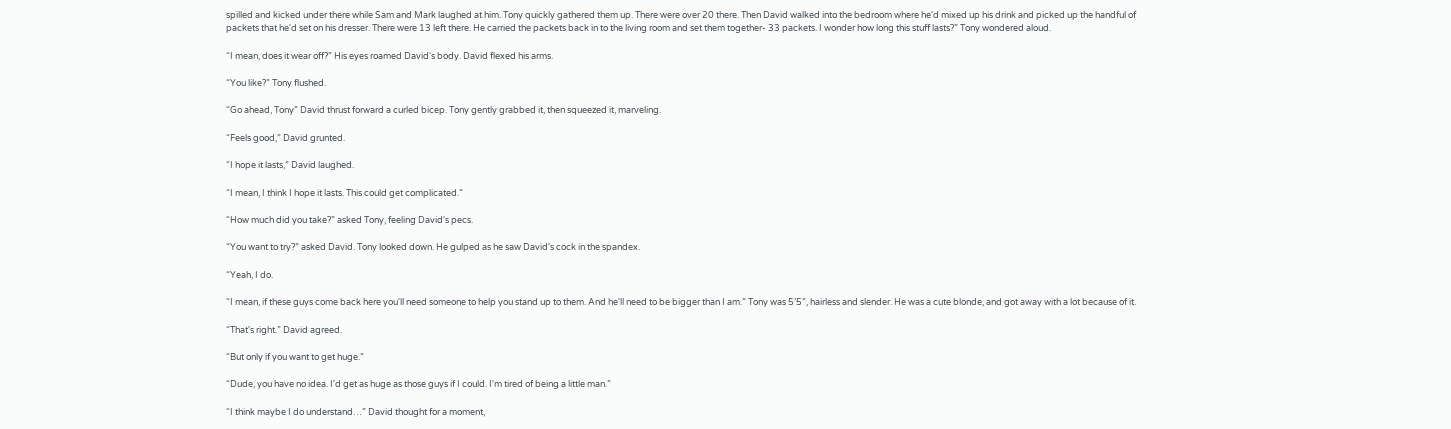spilled and kicked under there while Sam and Mark laughed at him. Tony quickly gathered them up. There were over 20 there. Then David walked into the bedroom where he'd mixed up his drink and picked up the handful of packets that he'd set on his dresser. There were 13 left there. He carried the packets back in to the living room and set them together- 33 packets. I wonder how long this stuff lasts?” Tony wondered aloud.

“I mean, does it wear off?” His eyes roamed David's body. David flexed his arms.

“You like?” Tony flushed.

“Go ahead, Tony” David thrust forward a curled bicep. Tony gently grabbed it, then squeezed it, marveling.

“Feels good,” David grunted.

“I hope it lasts,” David laughed.

“I mean, I think I hope it lasts. This could get complicated.”

“How much did you take?” asked Tony, feeling David's pecs.

“You want to try?” asked David. Tony looked down. He gulped as he saw David's cock in the spandex.

“Yeah, I do.

“I mean, if these guys come back here you'll need someone to help you stand up to them. And he'll need to be bigger than I am.” Tony was 5’5”, hairless and slender. He was a cute blonde, and got away with a lot because of it.

“That's right.” David agreed.

“But only if you want to get huge.”

“Dude, you have no idea. I'd get as huge as those guys if I could. I'm tired of being a little man.”

“I think maybe I do understand…” David thought for a moment,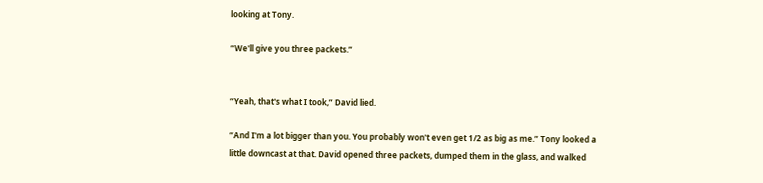looking at Tony.

“We'll give you three packets.”


“Yeah, that's what I took,” David lied.

“And I'm a lot bigger than you. You probably won't even get 1/2 as big as me.” Tony looked a little downcast at that. David opened three packets, dumped them in the glass, and walked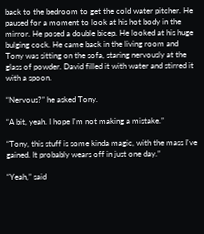back to the bedroom to get the cold water pitcher. He paused for a moment to look at his hot body in the mirror. He posed a double bicep. He looked at his huge bulging cock. He came back in the living room and Tony was sitting on the sofa, staring nervously at the glass of powder. David filled it with water and stirred it with a spoon.

“Nervous?” he asked Tony.

“A bit, yeah. I hope I'm not making a mistake.”

“Tony, this stuff is some kinda magic, with the mass I've gained. It probably wears off in just one day.”

“Yeah,” said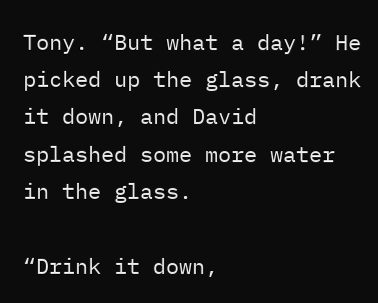Tony. “But what a day!” He picked up the glass, drank it down, and David splashed some more water in the glass.

“Drink it down,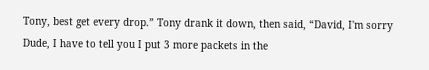Tony, best get every drop.” Tony drank it down, then said, “David, I'm sorry Dude, I have to tell you I put 3 more packets in the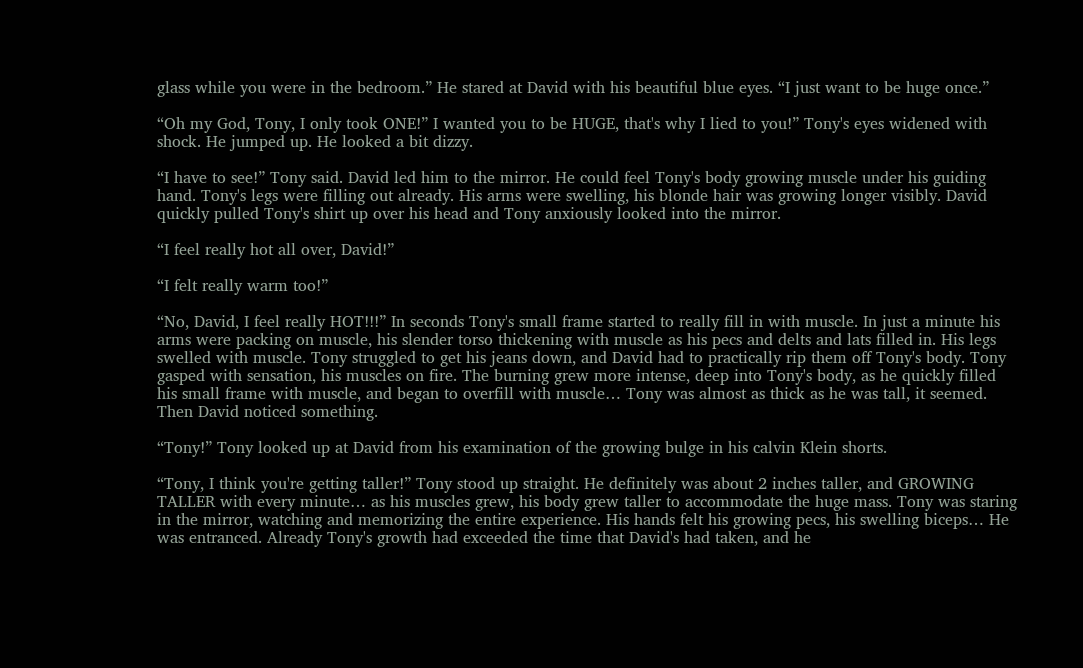glass while you were in the bedroom.” He stared at David with his beautiful blue eyes. “I just want to be huge once.”

“Oh my God, Tony, I only took ONE!” I wanted you to be HUGE, that's why I lied to you!” Tony's eyes widened with shock. He jumped up. He looked a bit dizzy.

“I have to see!” Tony said. David led him to the mirror. He could feel Tony's body growing muscle under his guiding hand. Tony's legs were filling out already. His arms were swelling, his blonde hair was growing longer visibly. David quickly pulled Tony's shirt up over his head and Tony anxiously looked into the mirror.

“I feel really hot all over, David!”

“I felt really warm too!”

“No, David, I feel really HOT!!!” In seconds Tony's small frame started to really fill in with muscle. In just a minute his arms were packing on muscle, his slender torso thickening with muscle as his pecs and delts and lats filled in. His legs swelled with muscle. Tony struggled to get his jeans down, and David had to practically rip them off Tony's body. Tony gasped with sensation, his muscles on fire. The burning grew more intense, deep into Tony's body, as he quickly filled his small frame with muscle, and began to overfill with muscle… Tony was almost as thick as he was tall, it seemed. Then David noticed something.

“Tony!” Tony looked up at David from his examination of the growing bulge in his calvin Klein shorts.

“Tony, I think you're getting taller!” Tony stood up straight. He definitely was about 2 inches taller, and GROWING TALLER with every minute… as his muscles grew, his body grew taller to accommodate the huge mass. Tony was staring in the mirror, watching and memorizing the entire experience. His hands felt his growing pecs, his swelling biceps… He was entranced. Already Tony's growth had exceeded the time that David's had taken, and he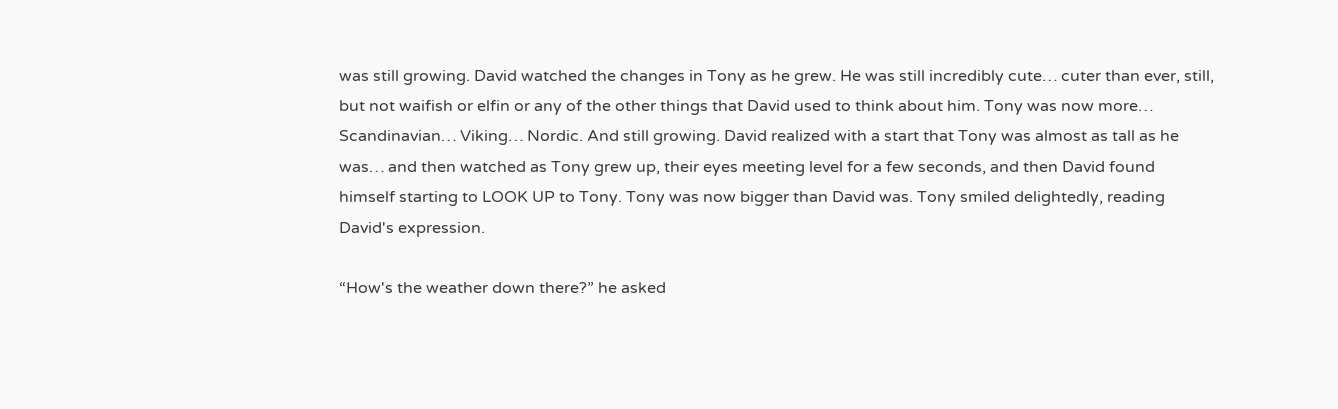was still growing. David watched the changes in Tony as he grew. He was still incredibly cute… cuter than ever, still, but not waifish or elfin or any of the other things that David used to think about him. Tony was now more… Scandinavian… Viking… Nordic. And still growing. David realized with a start that Tony was almost as tall as he was… and then watched as Tony grew up, their eyes meeting level for a few seconds, and then David found himself starting to LOOK UP to Tony. Tony was now bigger than David was. Tony smiled delightedly, reading David's expression.

“How's the weather down there?” he asked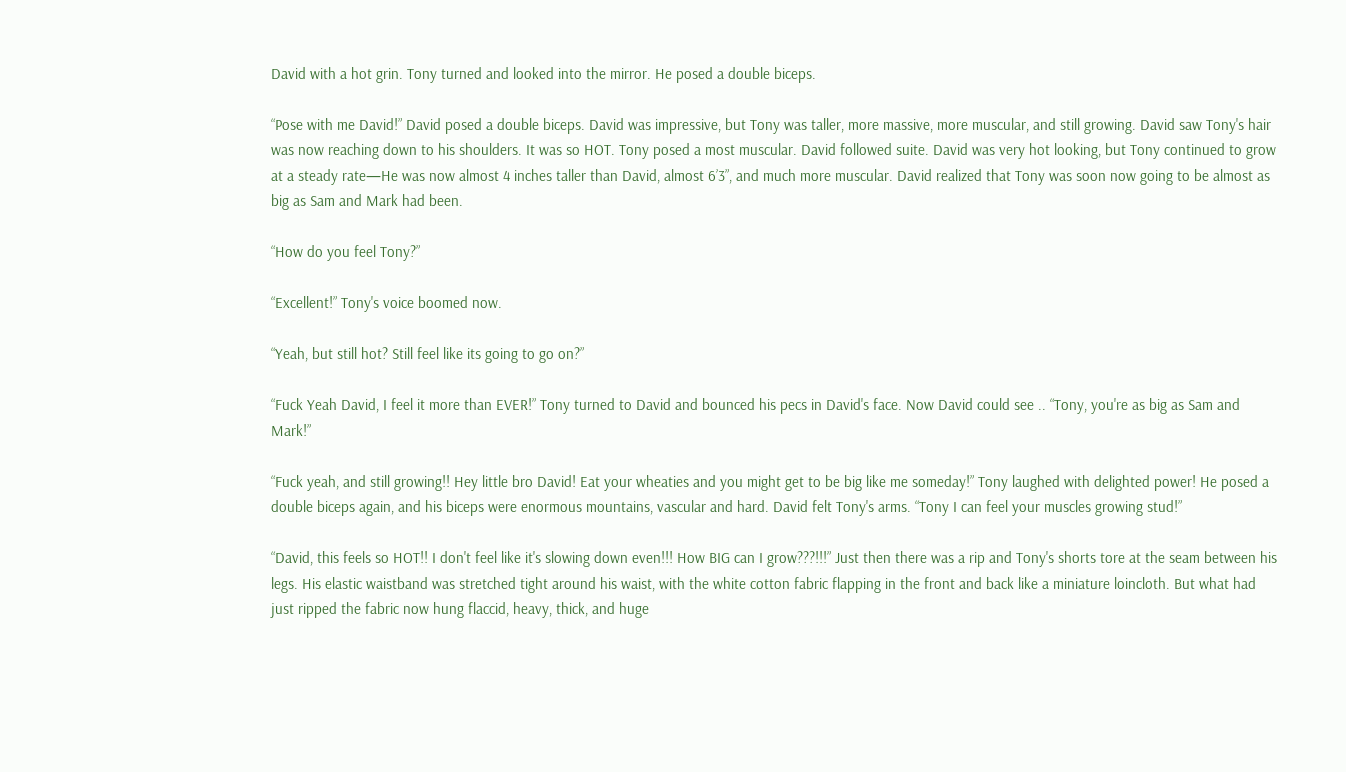David with a hot grin. Tony turned and looked into the mirror. He posed a double biceps.

“Pose with me David!” David posed a double biceps. David was impressive, but Tony was taller, more massive, more muscular, and still growing. David saw Tony's hair was now reaching down to his shoulders. It was so HOT. Tony posed a most muscular. David followed suite. David was very hot looking, but Tony continued to grow at a steady rate—He was now almost 4 inches taller than David, almost 6’3”, and much more muscular. David realized that Tony was soon now going to be almost as big as Sam and Mark had been.

“How do you feel Tony?”

“Excellent!” Tony's voice boomed now.

“Yeah, but still hot? Still feel like its going to go on?”

“Fuck Yeah David, I feel it more than EVER!” Tony turned to David and bounced his pecs in David's face. Now David could see .. “Tony, you're as big as Sam and Mark!”

“Fuck yeah, and still growing!! Hey little bro David! Eat your wheaties and you might get to be big like me someday!” Tony laughed with delighted power! He posed a double biceps again, and his biceps were enormous mountains, vascular and hard. David felt Tony's arms. “Tony I can feel your muscles growing stud!”

“David, this feels so HOT!! I don't feel like it's slowing down even!!! How BIG can I grow???!!!” Just then there was a rip and Tony's shorts tore at the seam between his legs. His elastic waistband was stretched tight around his waist, with the white cotton fabric flapping in the front and back like a miniature loincloth. But what had just ripped the fabric now hung flaccid, heavy, thick, and huge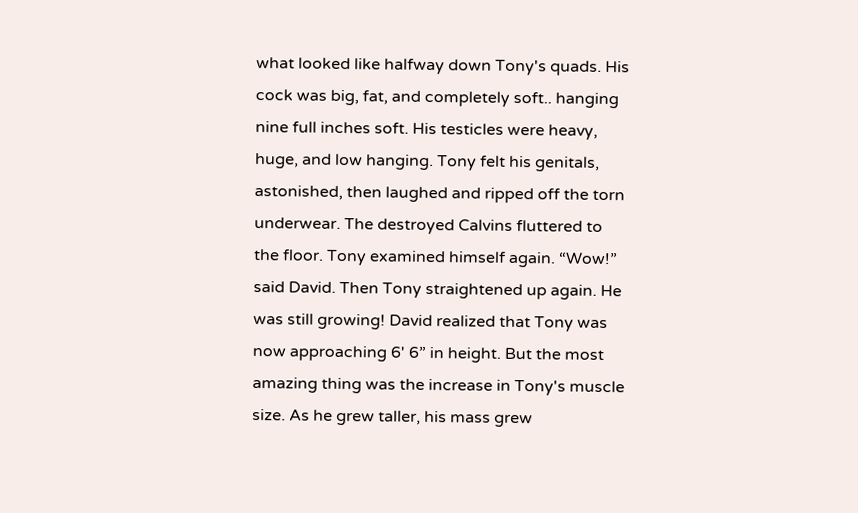what looked like halfway down Tony's quads. His cock was big, fat, and completely soft.. hanging nine full inches soft. His testicles were heavy, huge, and low hanging. Tony felt his genitals, astonished, then laughed and ripped off the torn underwear. The destroyed Calvins fluttered to the floor. Tony examined himself again. “Wow!” said David. Then Tony straightened up again. He was still growing! David realized that Tony was now approaching 6' 6” in height. But the most amazing thing was the increase in Tony's muscle size. As he grew taller, his mass grew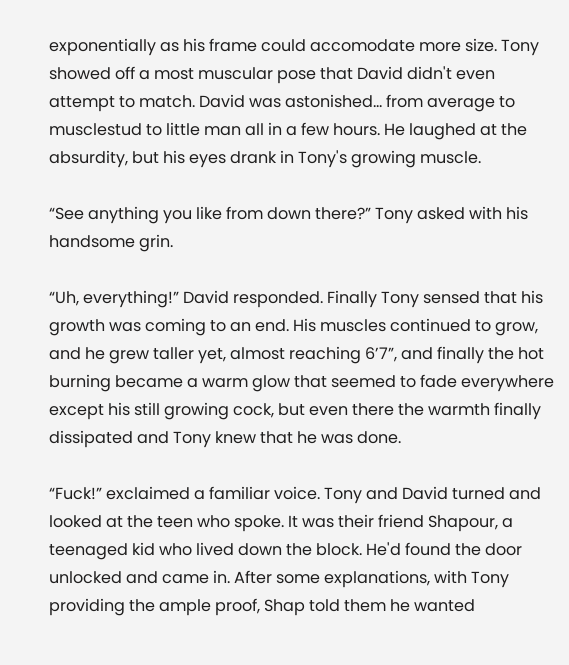exponentially as his frame could accomodate more size. Tony showed off a most muscular pose that David didn't even attempt to match. David was astonished… from average to musclestud to little man all in a few hours. He laughed at the absurdity, but his eyes drank in Tony's growing muscle.

“See anything you like from down there?” Tony asked with his handsome grin.

“Uh, everything!” David responded. Finally Tony sensed that his growth was coming to an end. His muscles continued to grow, and he grew taller yet, almost reaching 6’7”, and finally the hot burning became a warm glow that seemed to fade everywhere except his still growing cock, but even there the warmth finally dissipated and Tony knew that he was done.

“Fuck!” exclaimed a familiar voice. Tony and David turned and looked at the teen who spoke. It was their friend Shapour, a teenaged kid who lived down the block. He'd found the door unlocked and came in. After some explanations, with Tony providing the ample proof, Shap told them he wanted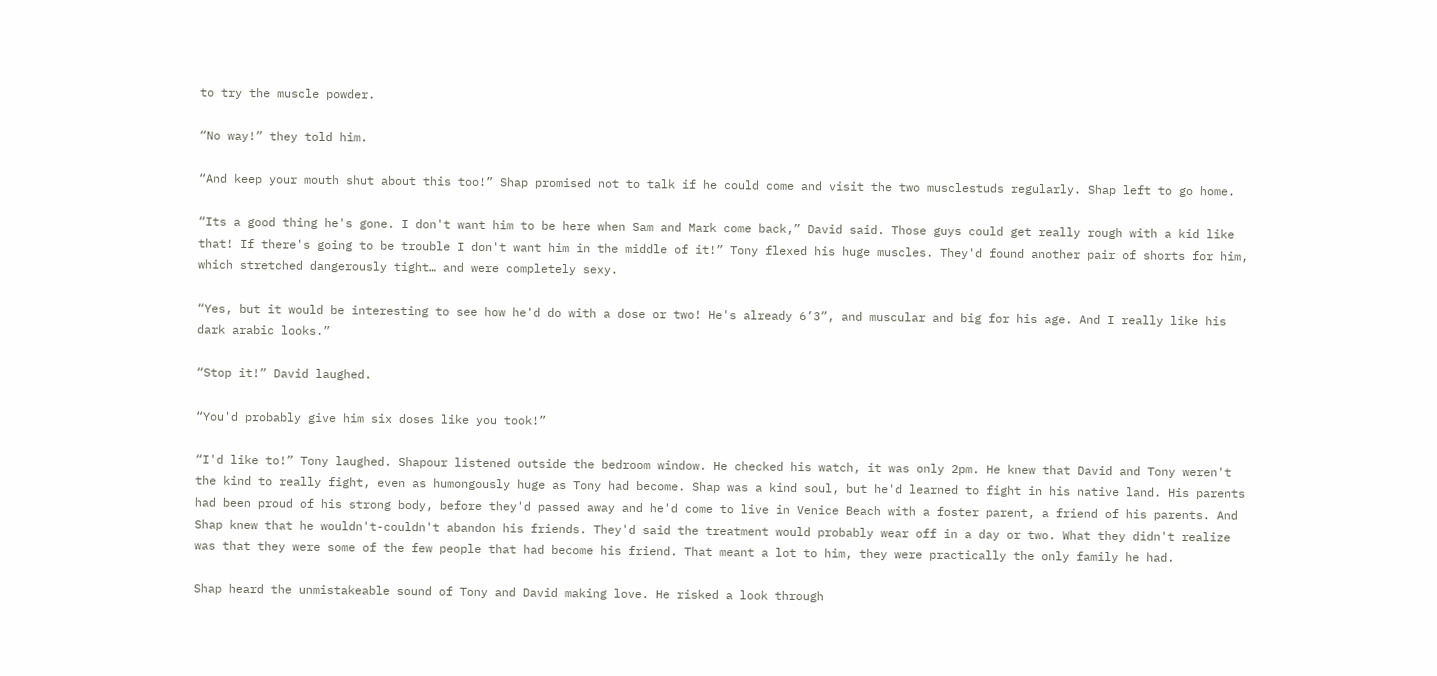to try the muscle powder.

“No way!” they told him.

“And keep your mouth shut about this too!” Shap promised not to talk if he could come and visit the two musclestuds regularly. Shap left to go home.

“Its a good thing he's gone. I don't want him to be here when Sam and Mark come back,” David said. Those guys could get really rough with a kid like that! If there's going to be trouble I don't want him in the middle of it!” Tony flexed his huge muscles. They'd found another pair of shorts for him, which stretched dangerously tight… and were completely sexy.

“Yes, but it would be interesting to see how he'd do with a dose or two! He's already 6’3”, and muscular and big for his age. And I really like his dark arabic looks.”

“Stop it!” David laughed.

“You'd probably give him six doses like you took!”

“I'd like to!” Tony laughed. Shapour listened outside the bedroom window. He checked his watch, it was only 2pm. He knew that David and Tony weren't the kind to really fight, even as humongously huge as Tony had become. Shap was a kind soul, but he'd learned to fight in his native land. His parents had been proud of his strong body, before they'd passed away and he'd come to live in Venice Beach with a foster parent, a friend of his parents. And Shap knew that he wouldn't-couldn't abandon his friends. They'd said the treatment would probably wear off in a day or two. What they didn't realize was that they were some of the few people that had become his friend. That meant a lot to him, they were practically the only family he had.

Shap heard the unmistakeable sound of Tony and David making love. He risked a look through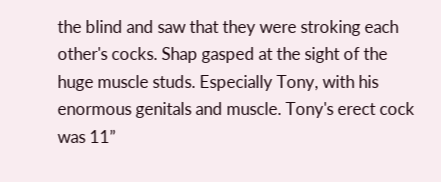the blind and saw that they were stroking each other's cocks. Shap gasped at the sight of the huge muscle studs. Especially Tony, with his enormous genitals and muscle. Tony's erect cock was 11”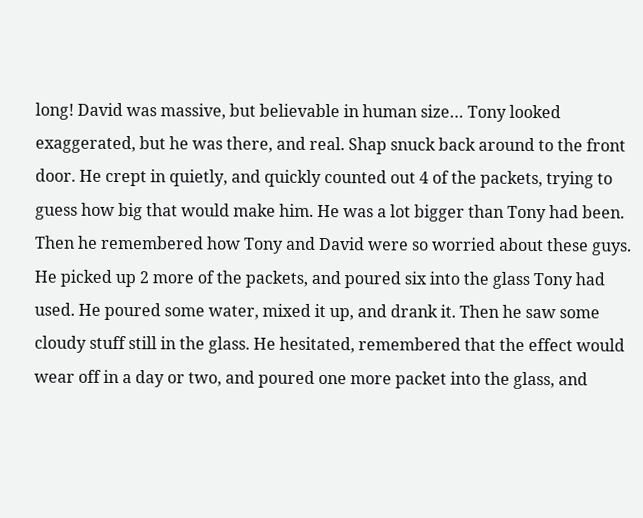long! David was massive, but believable in human size… Tony looked exaggerated, but he was there, and real. Shap snuck back around to the front door. He crept in quietly, and quickly counted out 4 of the packets, trying to guess how big that would make him. He was a lot bigger than Tony had been. Then he remembered how Tony and David were so worried about these guys. He picked up 2 more of the packets, and poured six into the glass Tony had used. He poured some water, mixed it up, and drank it. Then he saw some cloudy stuff still in the glass. He hesitated, remembered that the effect would wear off in a day or two, and poured one more packet into the glass, and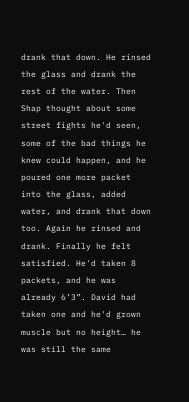drank that down. He rinsed the glass and drank the rest of the water. Then Shap thought about some street fights he'd seen, some of the bad things he knew could happen, and he poured one more packet into the glass, added water, and drank that down too. Again he rinsed and drank. Finally he felt satisfied. He'd taken 8 packets, and he was already 6’3”. David had taken one and he'd grown muscle but no height… he was still the same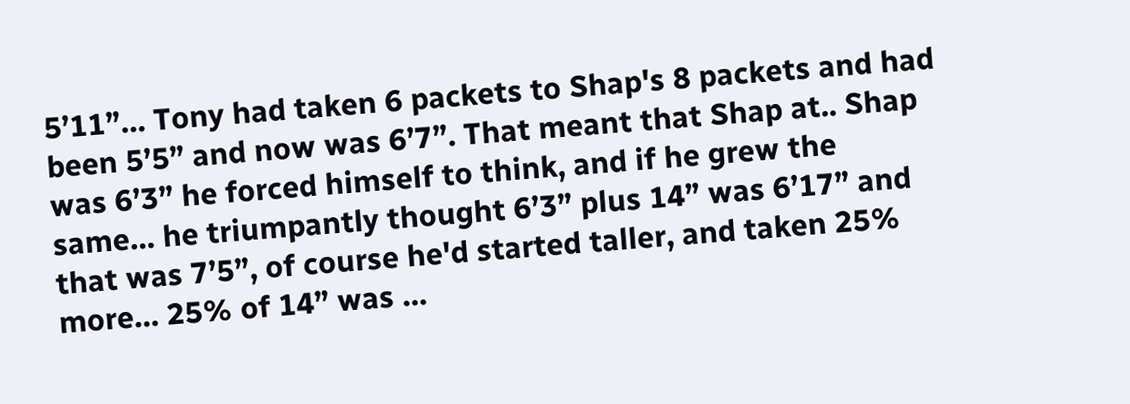5’11”… Tony had taken 6 packets to Shap's 8 packets and had been 5’5” and now was 6’7”. That meant that Shap at.. Shap was 6’3” he forced himself to think, and if he grew the same… he triumpantly thought 6’3” plus 14” was 6’17” and that was 7’5”, of course he'd started taller, and taken 25% more… 25% of 14” was …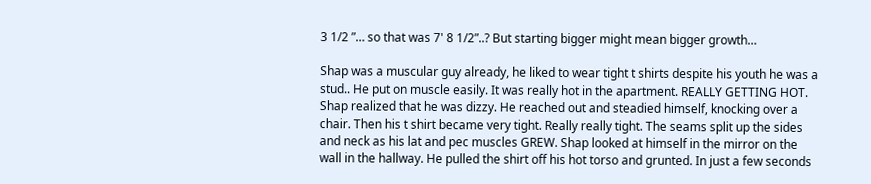3 1/2 ”… so that was 7' 8 1/2”..? But starting bigger might mean bigger growth…

Shap was a muscular guy already, he liked to wear tight t shirts despite his youth he was a stud.. He put on muscle easily. It was really hot in the apartment. REALLY GETTING HOT. Shap realized that he was dizzy. He reached out and steadied himself, knocking over a chair. Then his t shirt became very tight. Really really tight. The seams split up the sides and neck as his lat and pec muscles GREW. Shap looked at himself in the mirror on the wall in the hallway. He pulled the shirt off his hot torso and grunted. In just a few seconds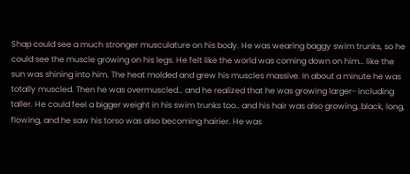Shap could see a much stronger musculature on his body. He was wearing baggy swim trunks, so he could see the muscle growing on his legs. He felt like the world was coming down on him… like the sun was shining into him. The heat molded and grew his muscles massive. In about a minute he was totally muscled. Then he was overmuscled… and he realized that he was growing larger- including taller. He could feel a bigger weight in his swim trunks too.. and his hair was also growing, black, long, flowing, and he saw his torso was also becoming hairier. He was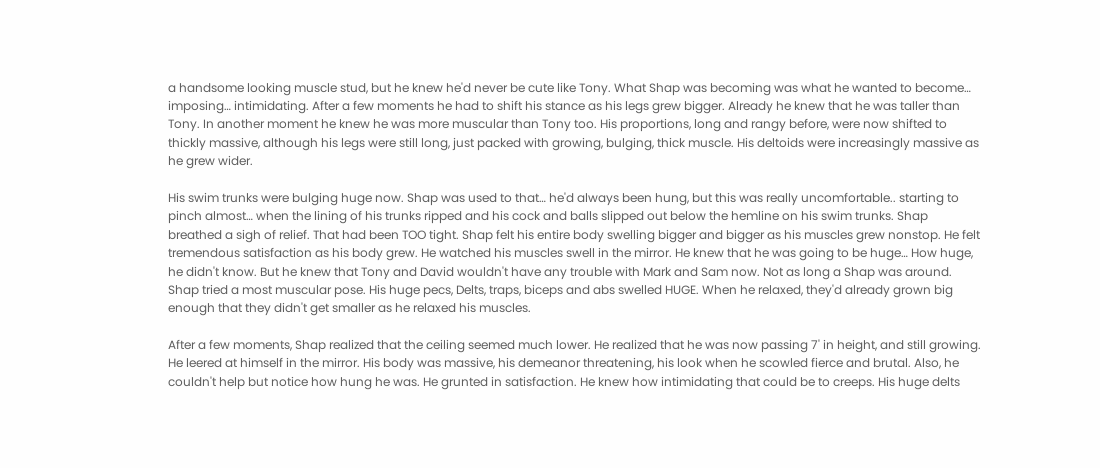a handsome looking muscle stud, but he knew he'd never be cute like Tony. What Shap was becoming was what he wanted to become… imposing… intimidating. After a few moments he had to shift his stance as his legs grew bigger. Already he knew that he was taller than Tony. In another moment he knew he was more muscular than Tony too. His proportions, long and rangy before, were now shifted to thickly massive, although his legs were still long, just packed with growing, bulging, thick muscle. His deltoids were increasingly massive as he grew wider.

His swim trunks were bulging huge now. Shap was used to that… he'd always been hung, but this was really uncomfortable.. starting to pinch almost… when the lining of his trunks ripped and his cock and balls slipped out below the hemline on his swim trunks. Shap breathed a sigh of relief. That had been TOO tight. Shap felt his entire body swelling bigger and bigger as his muscles grew nonstop. He felt tremendous satisfaction as his body grew. He watched his muscles swell in the mirror. He knew that he was going to be huge… How huge, he didn't know. But he knew that Tony and David wouldn't have any trouble with Mark and Sam now. Not as long a Shap was around. Shap tried a most muscular pose. His huge pecs, Delts, traps, biceps and abs swelled HUGE. When he relaxed, they'd already grown big enough that they didn't get smaller as he relaxed his muscles.

After a few moments, Shap realized that the ceiling seemed much lower. He realized that he was now passing 7' in height, and still growing. He leered at himself in the mirror. His body was massive, his demeanor threatening, his look when he scowled fierce and brutal. Also, he couldn't help but notice how hung he was. He grunted in satisfaction. He knew how intimidating that could be to creeps. His huge delts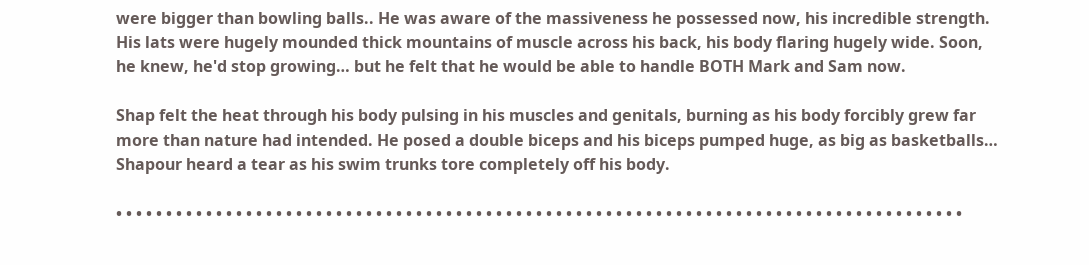were bigger than bowling balls.. He was aware of the massiveness he possessed now, his incredible strength. His lats were hugely mounded thick mountains of muscle across his back, his body flaring hugely wide. Soon, he knew, he'd stop growing… but he felt that he would be able to handle BOTH Mark and Sam now.

Shap felt the heat through his body pulsing in his muscles and genitals, burning as his body forcibly grew far more than nature had intended. He posed a double biceps and his biceps pumped huge, as big as basketballs… Shapour heard a tear as his swim trunks tore completely off his body.

• • • • • • • • • • • • • • • • • • • • • • • • • • • • • • • • • • • • • • • • • • • • • • • • • • • • • • • • • • • • • • • • • • • • • • • • • • • • • • • • • • • • •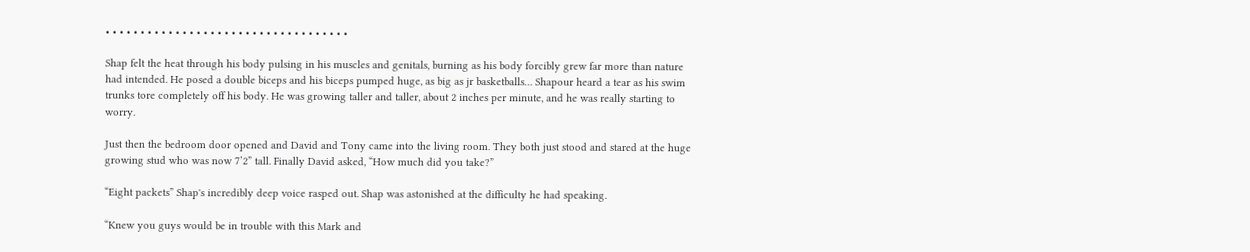• • • • • • • • • • • • • • • • • • • • • • • • • • • • • • • • • • •

Shap felt the heat through his body pulsing in his muscles and genitals, burning as his body forcibly grew far more than nature had intended. He posed a double biceps and his biceps pumped huge, as big as jr basketballs… Shapour heard a tear as his swim trunks tore completely off his body. He was growing taller and taller, about 2 inches per minute, and he was really starting to worry.

Just then the bedroom door opened and David and Tony came into the living room. They both just stood and stared at the huge growing stud who was now 7’2” tall. Finally David asked, “How much did you take?”

“Eight packets” Shap's incredibly deep voice rasped out. Shap was astonished at the difficulty he had speaking.

“Knew you guys would be in trouble with this Mark and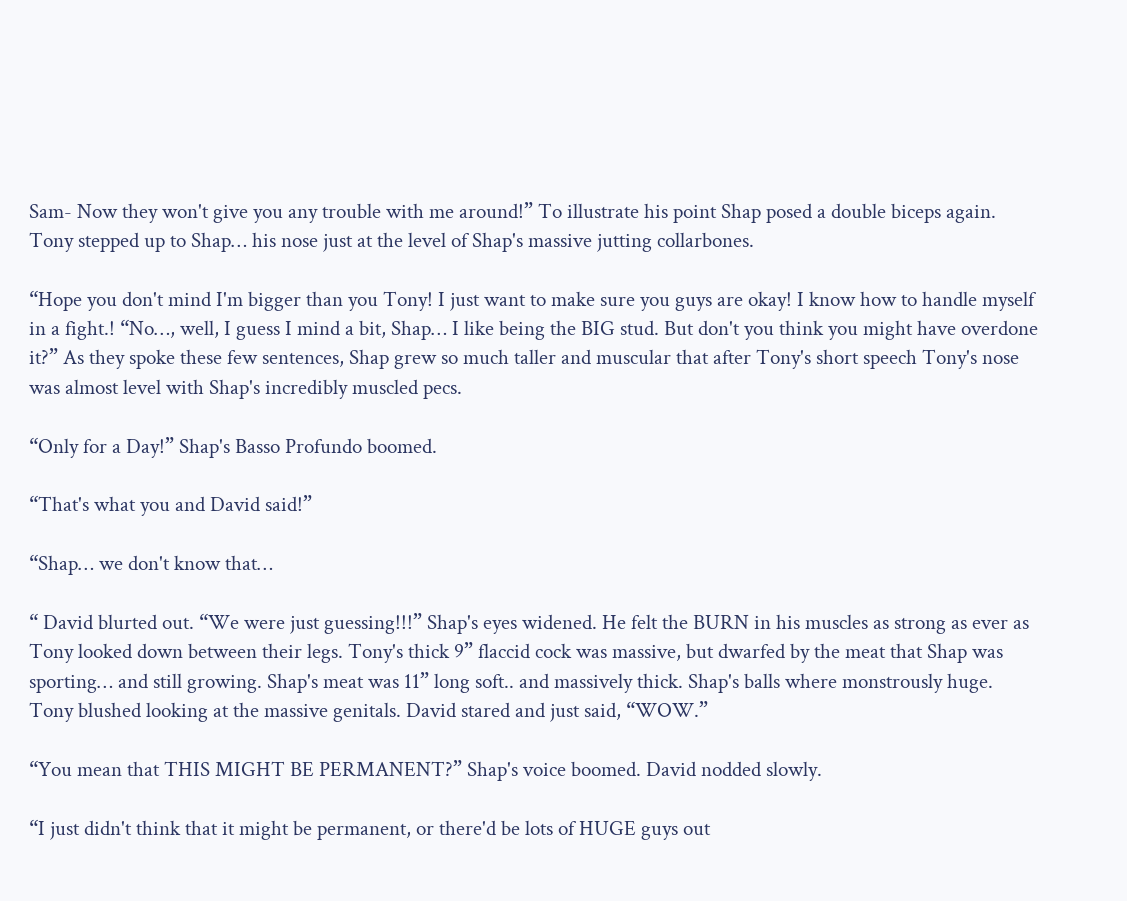Sam- Now they won't give you any trouble with me around!” To illustrate his point Shap posed a double biceps again. Tony stepped up to Shap… his nose just at the level of Shap's massive jutting collarbones.

“Hope you don't mind I'm bigger than you Tony! I just want to make sure you guys are okay! I know how to handle myself in a fight.! “No…, well, I guess I mind a bit, Shap… I like being the BIG stud. But don't you think you might have overdone it?” As they spoke these few sentences, Shap grew so much taller and muscular that after Tony's short speech Tony's nose was almost level with Shap's incredibly muscled pecs.

“Only for a Day!” Shap's Basso Profundo boomed.

“That's what you and David said!”

“Shap… we don't know that…

“ David blurted out. “We were just guessing!!!” Shap's eyes widened. He felt the BURN in his muscles as strong as ever as Tony looked down between their legs. Tony's thick 9” flaccid cock was massive, but dwarfed by the meat that Shap was sporting… and still growing. Shap's meat was 11” long soft.. and massively thick. Shap's balls where monstrously huge. Tony blushed looking at the massive genitals. David stared and just said, “WOW.”

“You mean that THIS MIGHT BE PERMANENT?” Shap's voice boomed. David nodded slowly.

“I just didn't think that it might be permanent, or there'd be lots of HUGE guys out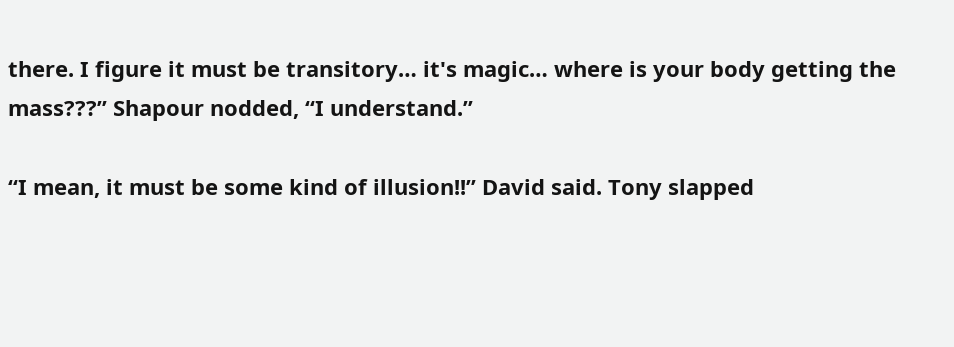there. I figure it must be transitory… it's magic… where is your body getting the mass???” Shapour nodded, “I understand.”

“I mean, it must be some kind of illusion!!” David said. Tony slapped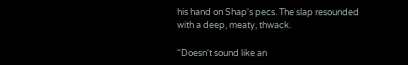his hand on Shap's pecs. The slap resounded with a deep, meaty, thwack.

“Doesn't sound like an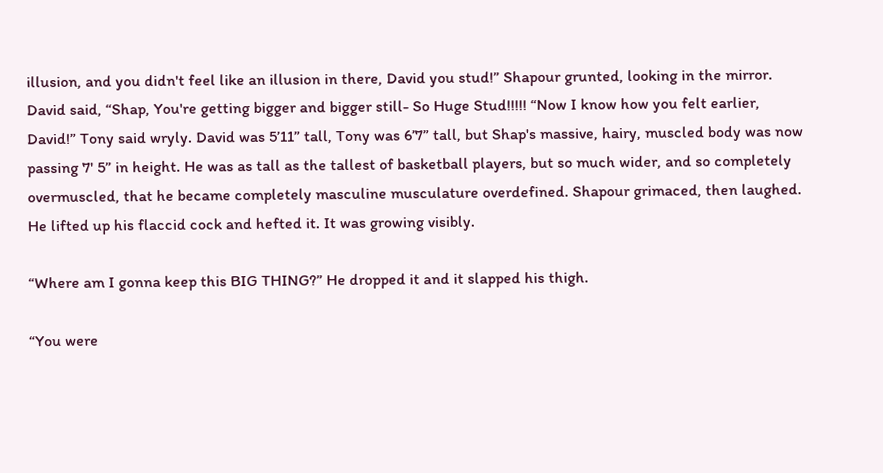illusion, and you didn't feel like an illusion in there, David you stud!” Shapour grunted, looking in the mirror. David said, “Shap, You're getting bigger and bigger still- So Huge Stud!!!!! “Now I know how you felt earlier, David!” Tony said wryly. David was 5’11” tall, Tony was 6’7” tall, but Shap's massive, hairy, muscled body was now passing 7' 5” in height. He was as tall as the tallest of basketball players, but so much wider, and so completely overmuscled, that he became completely masculine musculature overdefined. Shapour grimaced, then laughed. He lifted up his flaccid cock and hefted it. It was growing visibly.

“Where am I gonna keep this BIG THING?” He dropped it and it slapped his thigh.

“You were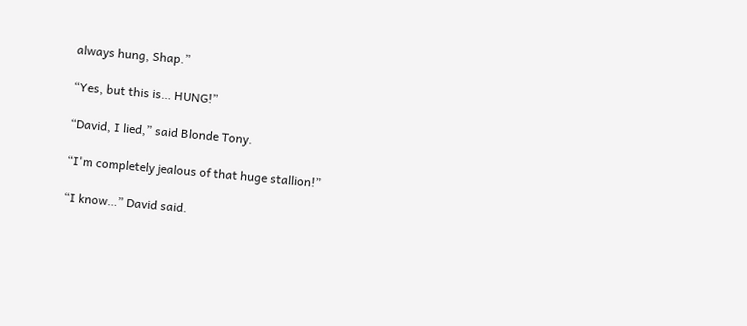always hung, Shap.”

“Yes, but this is… HUNG!”

“David, I lied,” said Blonde Tony.

“I'm completely jealous of that huge stallion!”

“I know…” David said.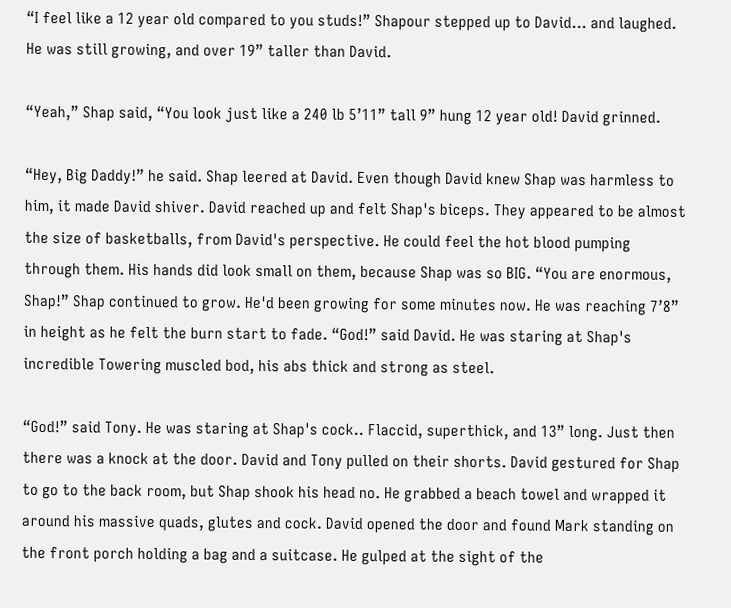“I feel like a 12 year old compared to you studs!” Shapour stepped up to David… and laughed. He was still growing, and over 19” taller than David.

“Yeah,” Shap said, “You look just like a 240 lb 5’11” tall 9” hung 12 year old! David grinned.

“Hey, Big Daddy!” he said. Shap leered at David. Even though David knew Shap was harmless to him, it made David shiver. David reached up and felt Shap's biceps. They appeared to be almost the size of basketballs, from David's perspective. He could feel the hot blood pumping through them. His hands did look small on them, because Shap was so BIG. “You are enormous, Shap!” Shap continued to grow. He'd been growing for some minutes now. He was reaching 7’8” in height as he felt the burn start to fade. “God!” said David. He was staring at Shap's incredible Towering muscled bod, his abs thick and strong as steel.

“God!” said Tony. He was staring at Shap's cock.. Flaccid, superthick, and 13” long. Just then there was a knock at the door. David and Tony pulled on their shorts. David gestured for Shap to go to the back room, but Shap shook his head no. He grabbed a beach towel and wrapped it around his massive quads, glutes and cock. David opened the door and found Mark standing on the front porch holding a bag and a suitcase. He gulped at the sight of the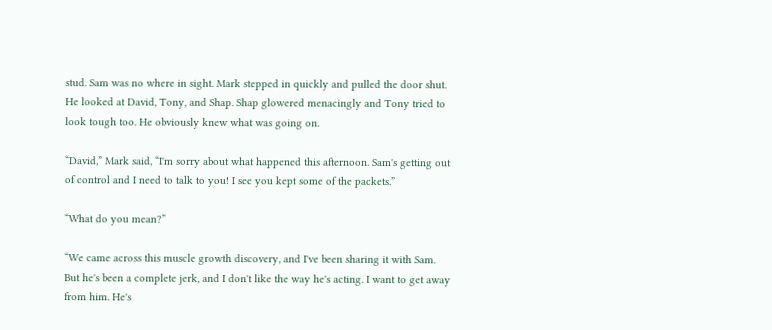stud. Sam was no where in sight. Mark stepped in quickly and pulled the door shut. He looked at David, Tony, and Shap. Shap glowered menacingly and Tony tried to look tough too. He obviously knew what was going on.

“David,” Mark said, “I'm sorry about what happened this afternoon. Sam's getting out of control and I need to talk to you! I see you kept some of the packets.”

“What do you mean?”

“We came across this muscle growth discovery, and I've been sharing it with Sam. But he's been a complete jerk, and I don't like the way he's acting. I want to get away from him. He's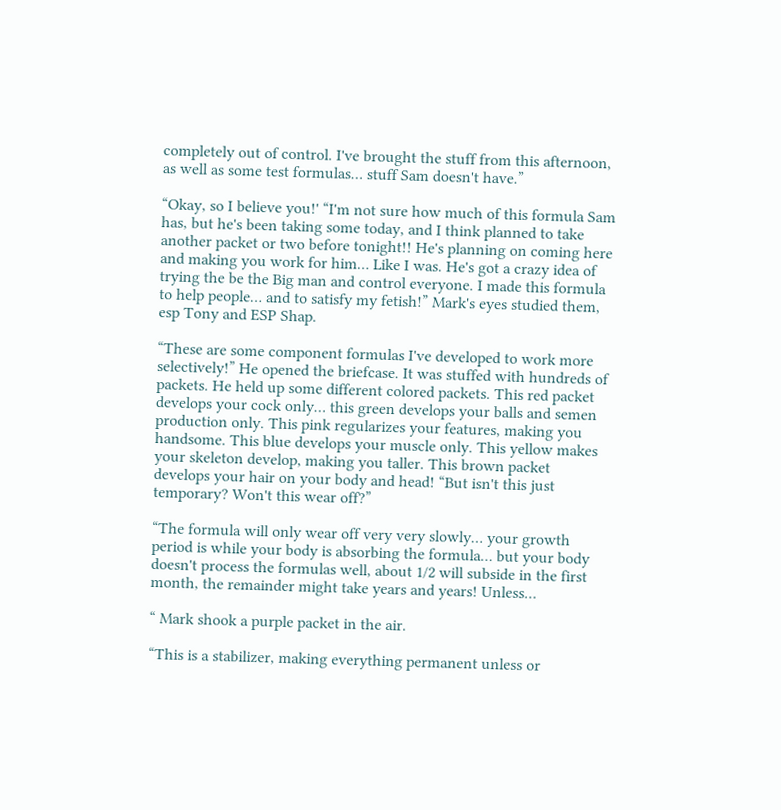completely out of control. I've brought the stuff from this afternoon, as well as some test formulas… stuff Sam doesn't have.”

“Okay, so I believe you!' “I'm not sure how much of this formula Sam has, but he's been taking some today, and I think planned to take another packet or two before tonight!! He's planning on coming here and making you work for him… Like I was. He's got a crazy idea of trying the be the Big man and control everyone. I made this formula to help people… and to satisfy my fetish!” Mark's eyes studied them, esp Tony and ESP Shap.

“These are some component formulas I've developed to work more selectively!” He opened the briefcase. It was stuffed with hundreds of packets. He held up some different colored packets. This red packet develops your cock only… this green develops your balls and semen production only. This pink regularizes your features, making you handsome. This blue develops your muscle only. This yellow makes your skeleton develop, making you taller. This brown packet develops your hair on your body and head! “But isn't this just temporary? Won't this wear off?”

“The formula will only wear off very very slowly… your growth period is while your body is absorbing the formula… but your body doesn't process the formulas well, about 1/2 will subside in the first month, the remainder might take years and years! Unless…

“ Mark shook a purple packet in the air.

“This is a stabilizer, making everything permanent unless or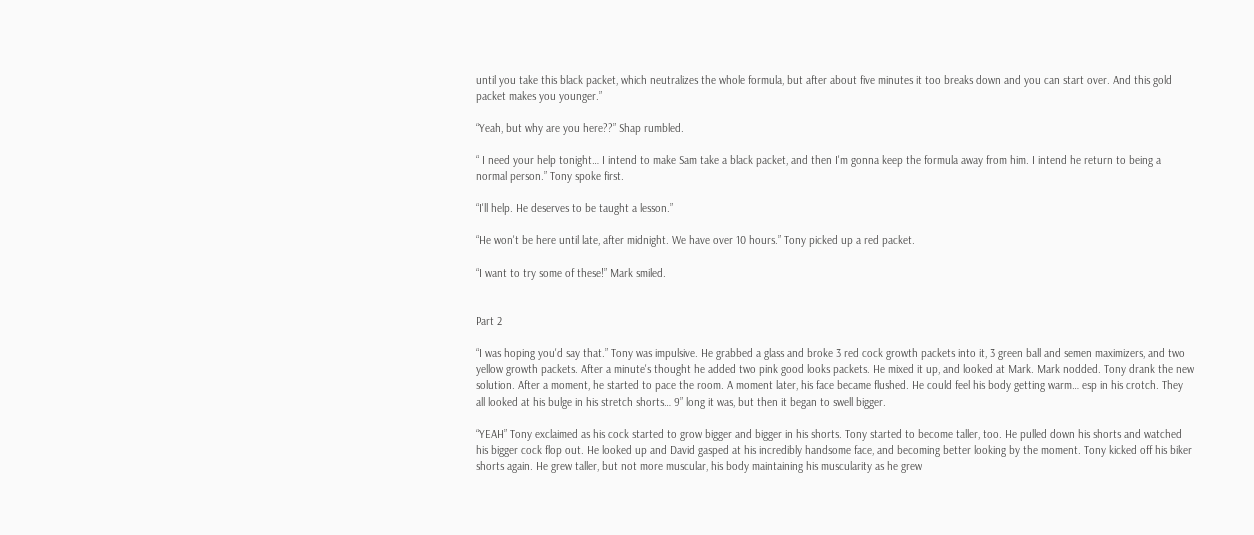until you take this black packet, which neutralizes the whole formula, but after about five minutes it too breaks down and you can start over. And this gold packet makes you younger.”

“Yeah, but why are you here??” Shap rumbled.

“ I need your help tonight… I intend to make Sam take a black packet, and then I'm gonna keep the formula away from him. I intend he return to being a normal person.” Tony spoke first.

“I'll help. He deserves to be taught a lesson.”

“He won't be here until late, after midnight. We have over 10 hours.” Tony picked up a red packet.

“I want to try some of these!” Mark smiled.


Part 2

“I was hoping you'd say that.” Tony was impulsive. He grabbed a glass and broke 3 red cock growth packets into it, 3 green ball and semen maximizers, and two yellow growth packets. After a minute's thought he added two pink good looks packets. He mixed it up, and looked at Mark. Mark nodded. Tony drank the new solution. After a moment, he started to pace the room. A moment later, his face became flushed. He could feel his body getting warm… esp in his crotch. They all looked at his bulge in his stretch shorts… 9” long it was, but then it began to swell bigger.

“YEAH” Tony exclaimed as his cock started to grow bigger and bigger in his shorts. Tony started to become taller, too. He pulled down his shorts and watched his bigger cock flop out. He looked up and David gasped at his incredibly handsome face, and becoming better looking by the moment. Tony kicked off his biker shorts again. He grew taller, but not more muscular, his body maintaining his muscularity as he grew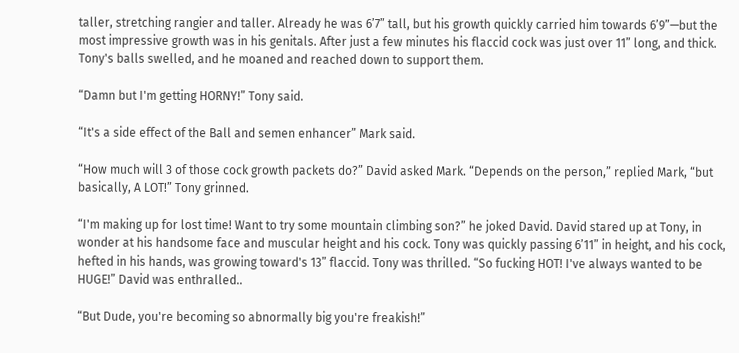taller, stretching rangier and taller. Already he was 6’7” tall, but his growth quickly carried him towards 6’9”—but the most impressive growth was in his genitals. After just a few minutes his flaccid cock was just over 11” long, and thick. Tony's balls swelled, and he moaned and reached down to support them.

“Damn but I'm getting HORNY!” Tony said.

“It's a side effect of the Ball and semen enhancer” Mark said.

“How much will 3 of those cock growth packets do?” David asked Mark. “Depends on the person,” replied Mark, “but basically, A LOT!” Tony grinned.

“I'm making up for lost time! Want to try some mountain climbing son?” he joked David. David stared up at Tony, in wonder at his handsome face and muscular height and his cock. Tony was quickly passing 6’11” in height, and his cock, hefted in his hands, was growing toward's 13” flaccid. Tony was thrilled. “So fucking HOT! I've always wanted to be HUGE!” David was enthralled..

“But Dude, you're becoming so abnormally big you're freakish!”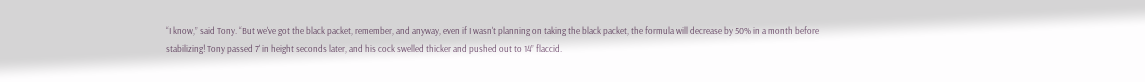“I know,” said Tony. “But we've got the black packet, remember, and anyway, even if I wasn't planning on taking the black packet, the formula will decrease by 50% in a month before stabilizing! Tony passed 7' in height seconds later, and his cock swelled thicker and pushed out to 14” flaccid.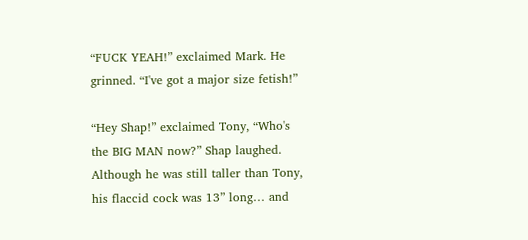“FUCK YEAH!” exclaimed Mark. He grinned. “I've got a major size fetish!”

“Hey Shap!” exclaimed Tony, “Who's the BIG MAN now?” Shap laughed. Although he was still taller than Tony, his flaccid cock was 13” long… and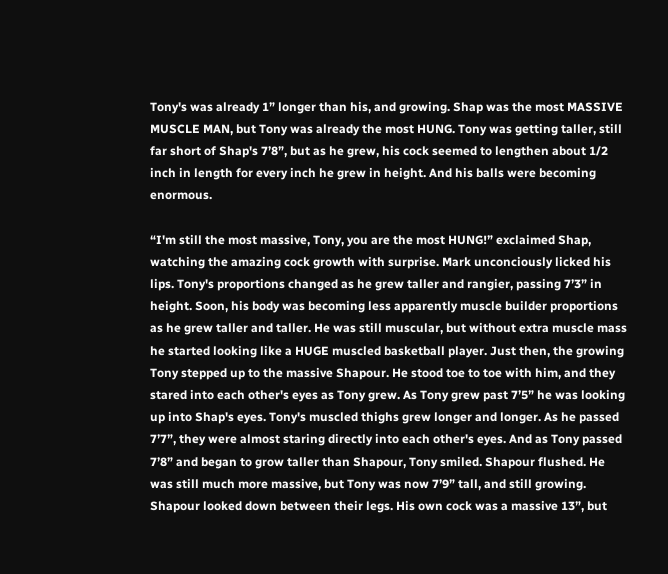Tony's was already 1” longer than his, and growing. Shap was the most MASSIVE MUSCLE MAN, but Tony was already the most HUNG. Tony was getting taller, still far short of Shap's 7’8”, but as he grew, his cock seemed to lengthen about 1/2 inch in length for every inch he grew in height. And his balls were becoming enormous.

“I'm still the most massive, Tony, you are the most HUNG!” exclaimed Shap, watching the amazing cock growth with surprise. Mark unconciously licked his lips. Tony's proportions changed as he grew taller and rangier, passing 7’3” in height. Soon, his body was becoming less apparently muscle builder proportions as he grew taller and taller. He was still muscular, but without extra muscle mass he started looking like a HUGE muscled basketball player. Just then, the growing Tony stepped up to the massive Shapour. He stood toe to toe with him, and they stared into each other's eyes as Tony grew. As Tony grew past 7’5” he was looking up into Shap's eyes. Tony's muscled thighs grew longer and longer. As he passed 7’7”, they were almost staring directly into each other's eyes. And as Tony passed 7’8” and began to grow taller than Shapour, Tony smiled. Shapour flushed. He was still much more massive, but Tony was now 7’9” tall, and still growing. Shapour looked down between their legs. His own cock was a massive 13”, but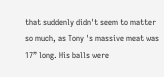that suddenly didn't seem to matter so much, as Tony 's massive meat was 17” long. His balls were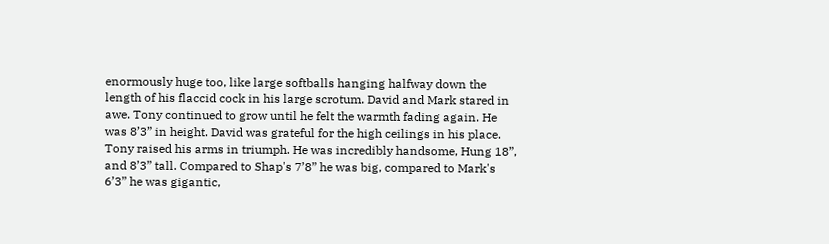enormously huge too, like large softballs hanging halfway down the length of his flaccid cock in his large scrotum. David and Mark stared in awe. Tony continued to grow until he felt the warmth fading again. He was 8’3” in height. David was grateful for the high ceilings in his place. Tony raised his arms in triumph. He was incredibly handsome, Hung 18”, and 8’3” tall. Compared to Shap's 7’8” he was big, compared to Mark's 6’3” he was gigantic,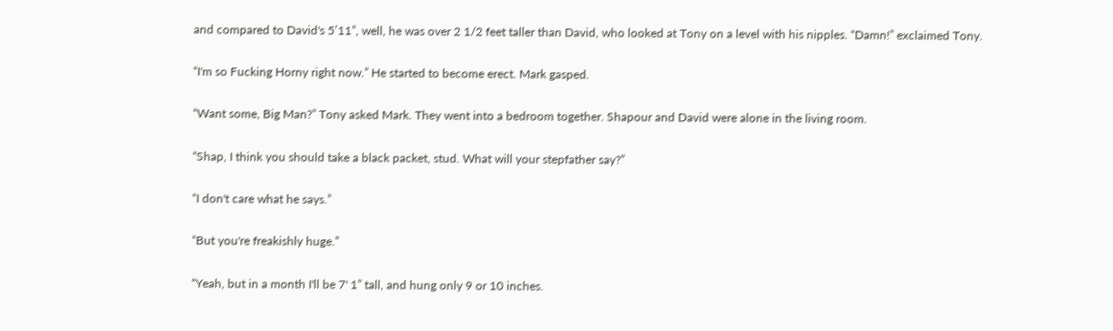and compared to David's 5’11”, well, he was over 2 1/2 feet taller than David, who looked at Tony on a level with his nipples. “Damn!” exclaimed Tony.

“I'm so Fucking Horny right now.” He started to become erect. Mark gasped.

“Want some, Big Man?” Tony asked Mark. They went into a bedroom together. Shapour and David were alone in the living room.

“Shap, I think you should take a black packet, stud. What will your stepfather say?”

“I don't care what he says.”

“But you're freakishly huge.”

“Yeah, but in a month I'll be 7' 1” tall, and hung only 9 or 10 inches.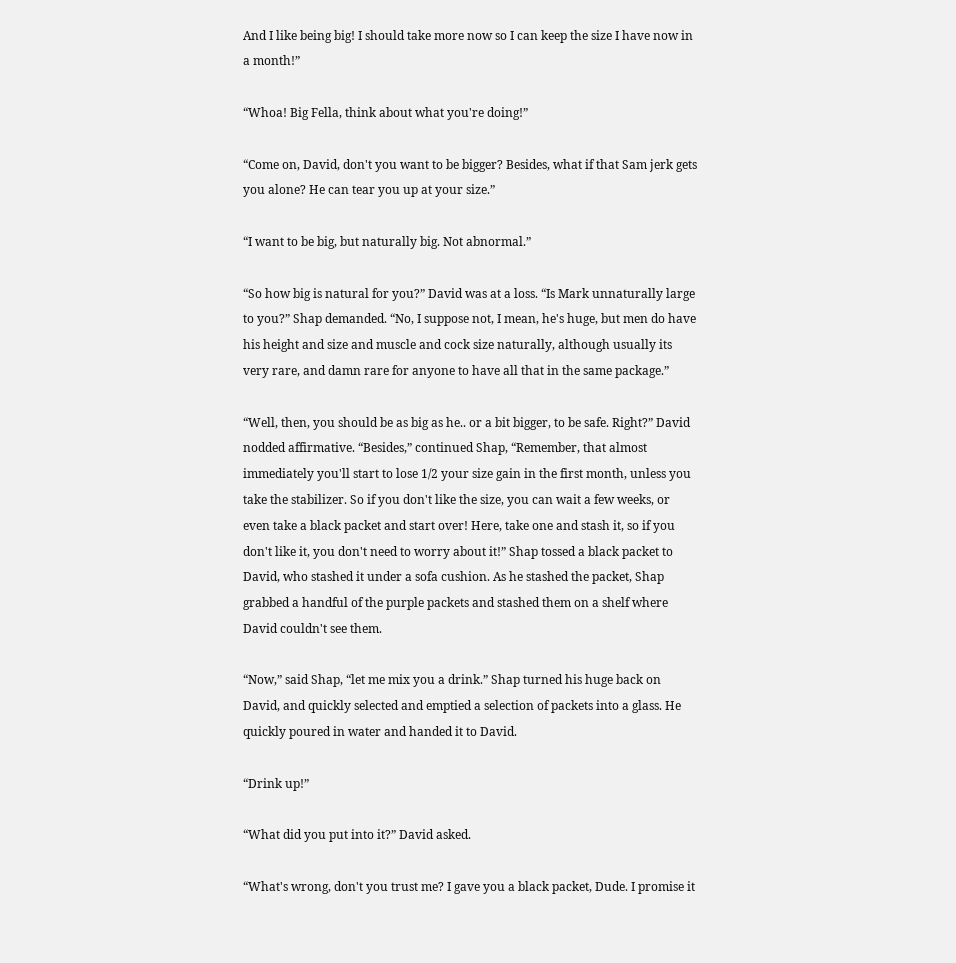And I like being big! I should take more now so I can keep the size I have now in a month!”

“Whoa! Big Fella, think about what you're doing!”

“Come on, David, don't you want to be bigger? Besides, what if that Sam jerk gets you alone? He can tear you up at your size.”

“I want to be big, but naturally big. Not abnormal.”

“So how big is natural for you?” David was at a loss. “Is Mark unnaturally large to you?” Shap demanded. “No, I suppose not, I mean, he's huge, but men do have his height and size and muscle and cock size naturally, although usually its very rare, and damn rare for anyone to have all that in the same package.”

“Well, then, you should be as big as he.. or a bit bigger, to be safe. Right?” David nodded affirmative. “Besides,” continued Shap, “Remember, that almost immediately you'll start to lose 1/2 your size gain in the first month, unless you take the stabilizer. So if you don't like the size, you can wait a few weeks, or even take a black packet and start over! Here, take one and stash it, so if you don't like it, you don't need to worry about it!” Shap tossed a black packet to David, who stashed it under a sofa cushion. As he stashed the packet, Shap grabbed a handful of the purple packets and stashed them on a shelf where David couldn't see them.

“Now,” said Shap, “let me mix you a drink.” Shap turned his huge back on David, and quickly selected and emptied a selection of packets into a glass. He quickly poured in water and handed it to David.

“Drink up!”

“What did you put into it?” David asked.

“What's wrong, don't you trust me? I gave you a black packet, Dude. I promise it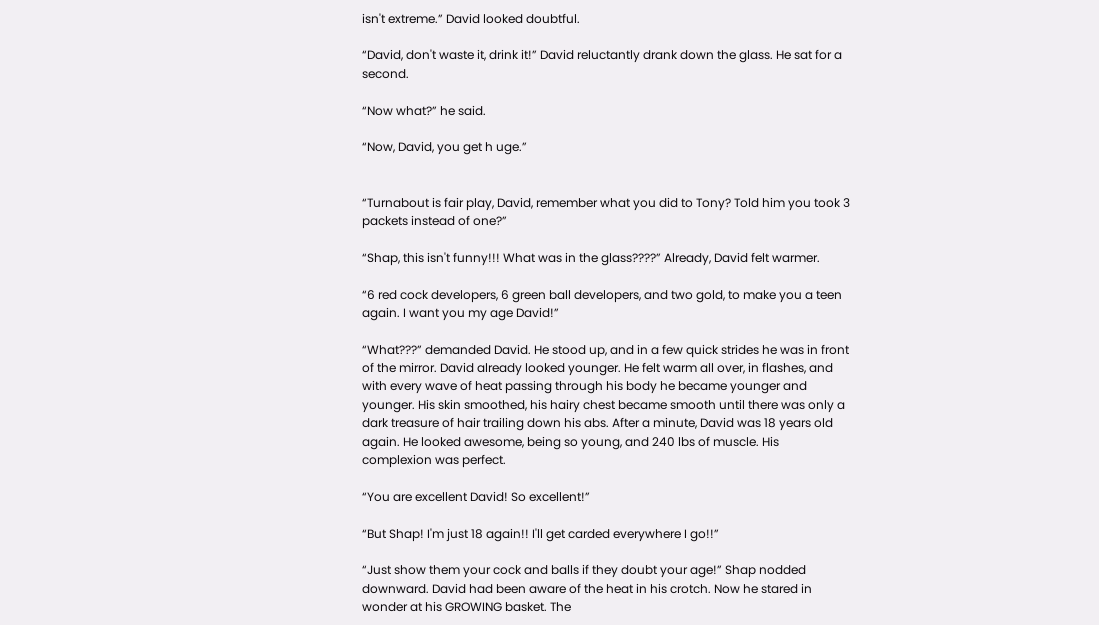isn't extreme.” David looked doubtful.

“David, don't waste it, drink it!” David reluctantly drank down the glass. He sat for a second.

“Now what?” he said.

“Now, David, you get h uge.”


“Turnabout is fair play, David, remember what you did to Tony? Told him you took 3 packets instead of one?”

“Shap, this isn't funny!!! What was in the glass????” Already, David felt warmer.

“6 red cock developers, 6 green ball developers, and two gold, to make you a teen again. I want you my age David!”

“What???” demanded David. He stood up, and in a few quick strides he was in front of the mirror. David already looked younger. He felt warm all over, in flashes, and with every wave of heat passing through his body he became younger and younger. His skin smoothed, his hairy chest became smooth until there was only a dark treasure of hair trailing down his abs. After a minute, David was 18 years old again. He looked awesome, being so young, and 240 lbs of muscle. His complexion was perfect.

“You are excellent David! So excellent!”

“But Shap! I'm just 18 again!! I'll get carded everywhere I go!!”

“Just show them your cock and balls if they doubt your age!” Shap nodded downward. David had been aware of the heat in his crotch. Now he stared in wonder at his GROWING basket. The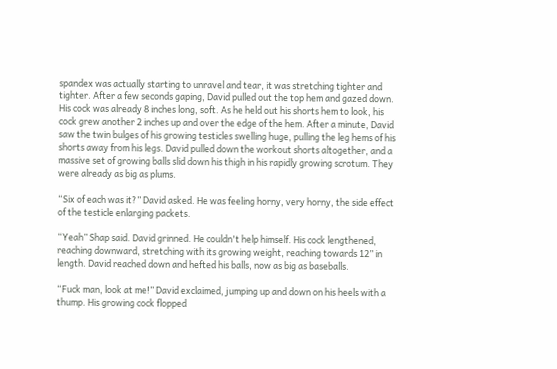spandex was actually starting to unravel and tear, it was stretching tighter and tighter. After a few seconds gaping, David pulled out the top hem and gazed down. His cock was already 8 inches long, soft. As he held out his shorts hem to look, his cock grew another 2 inches up and over the edge of the hem. After a minute, David saw the twin bulges of his growing testicles swelling huge, pulling the leg hems of his shorts away from his legs. David pulled down the workout shorts altogether, and a massive set of growing balls slid down his thigh in his rapidly growing scrotum. They were already as big as plums.

“Six of each was it?” David asked. He was feeling horny, very horny, the side effect of the testicle enlarging packets.

“Yeah” Shap said. David grinned. He couldn't help himself. His cock lengthened, reaching downward, stretching with its growing weight, reaching towards 12” in length. David reached down and hefted his balls, now as big as baseballs.

“Fuck man, look at me!” David exclaimed, jumping up and down on his heels with a thump. His growing cock flopped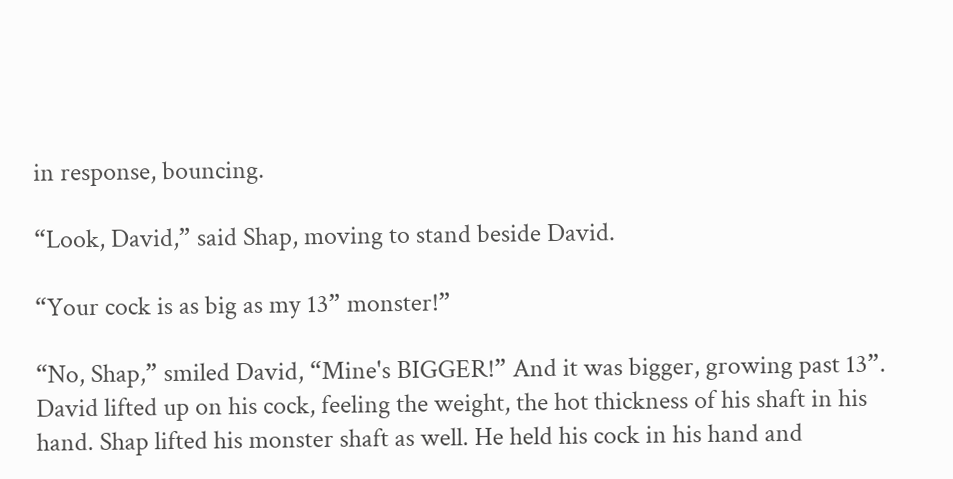in response, bouncing.

“Look, David,” said Shap, moving to stand beside David.

“Your cock is as big as my 13” monster!”

“No, Shap,” smiled David, “Mine's BIGGER!” And it was bigger, growing past 13”. David lifted up on his cock, feeling the weight, the hot thickness of his shaft in his hand. Shap lifted his monster shaft as well. He held his cock in his hand and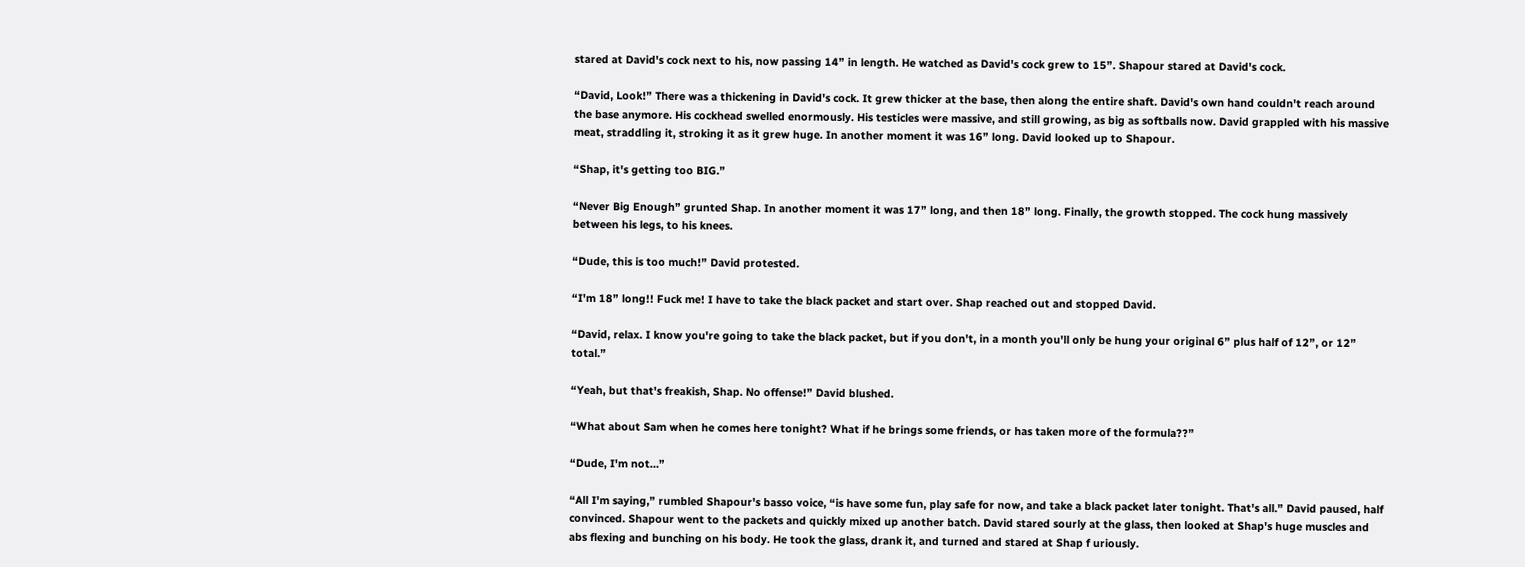stared at David's cock next to his, now passing 14” in length. He watched as David's cock grew to 15”. Shapour stared at David's cock.

“David, Look!” There was a thickening in David's cock. It grew thicker at the base, then along the entire shaft. David's own hand couldn't reach around the base anymore. His cockhead swelled enormously. His testicles were massive, and still growing, as big as softballs now. David grappled with his massive meat, straddling it, stroking it as it grew huge. In another moment it was 16” long. David looked up to Shapour.

“Shap, it's getting too BIG.”

“Never Big Enough” grunted Shap. In another moment it was 17” long, and then 18” long. Finally, the growth stopped. The cock hung massively between his legs, to his knees.

“Dude, this is too much!” David protested.

“I'm 18” long!! Fuck me! I have to take the black packet and start over. Shap reached out and stopped David.

“David, relax. I know you're going to take the black packet, but if you don't, in a month you'll only be hung your original 6” plus half of 12”, or 12” total.”

“Yeah, but that's freakish, Shap. No offense!” David blushed.

“What about Sam when he comes here tonight? What if he brings some friends, or has taken more of the formula??”

“Dude, I'm not…”

“All I'm saying,” rumbled Shapour's basso voice, “is have some fun, play safe for now, and take a black packet later tonight. That's all.” David paused, half convinced. Shapour went to the packets and quickly mixed up another batch. David stared sourly at the glass, then looked at Shap's huge muscles and abs flexing and bunching on his body. He took the glass, drank it, and turned and stared at Shap f uriously.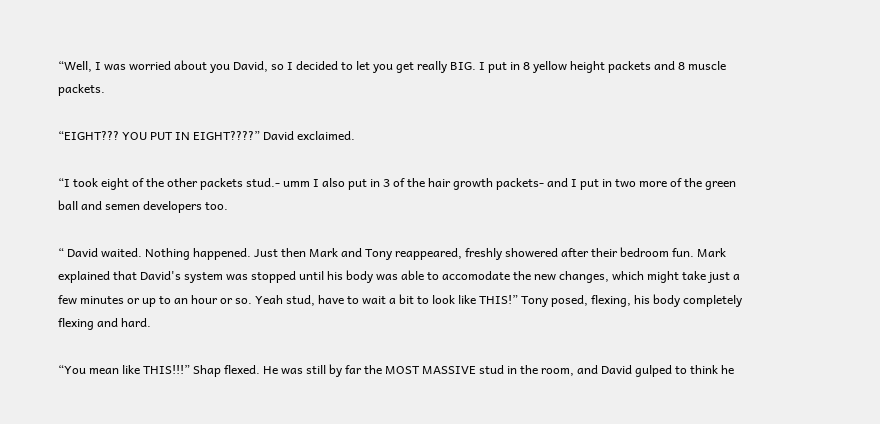“Well, I was worried about you David, so I decided to let you get really BIG. I put in 8 yellow height packets and 8 muscle packets.

“EIGHT??? YOU PUT IN EIGHT????” David exclaimed.

“I took eight of the other packets stud.- umm I also put in 3 of the hair growth packets- and I put in two more of the green ball and semen developers too.

“ David waited. Nothing happened. Just then Mark and Tony reappeared, freshly showered after their bedroom fun. Mark explained that David's system was stopped until his body was able to accomodate the new changes, which might take just a few minutes or up to an hour or so. Yeah stud, have to wait a bit to look like THIS!” Tony posed, flexing, his body completely flexing and hard.

“You mean like THIS!!!” Shap flexed. He was still by far the MOST MASSIVE stud in the room, and David gulped to think he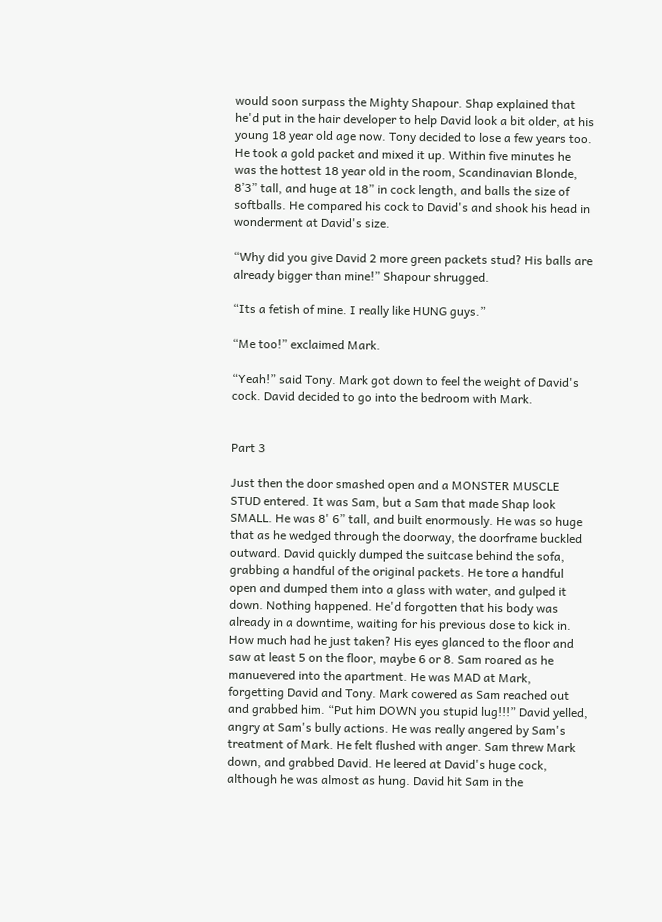would soon surpass the Mighty Shapour. Shap explained that he'd put in the hair developer to help David look a bit older, at his young 18 year old age now. Tony decided to lose a few years too. He took a gold packet and mixed it up. Within five minutes he was the hottest 18 year old in the room, Scandinavian Blonde, 8’3” tall, and huge at 18” in cock length, and balls the size of softballs. He compared his cock to David's and shook his head in wonderment at David's size.

“Why did you give David 2 more green packets stud? His balls are already bigger than mine!” Shapour shrugged.

“Its a fetish of mine. I really like HUNG guys.”

“Me too!” exclaimed Mark.

“Yeah!” said Tony. Mark got down to feel the weight of David's cock. David decided to go into the bedroom with Mark.


Part 3

Just then the door smashed open and a MONSTER MUSCLE STUD entered. It was Sam, but a Sam that made Shap look SMALL. He was 8' 6” tall, and built enormously. He was so huge that as he wedged through the doorway, the doorframe buckled outward. David quickly dumped the suitcase behind the sofa, grabbing a handful of the original packets. He tore a handful open and dumped them into a glass with water, and gulped it down. Nothing happened. He'd forgotten that his body was already in a downtime, waiting for his previous dose to kick in. How much had he just taken? His eyes glanced to the floor and saw at least 5 on the floor, maybe 6 or 8. Sam roared as he manuevered into the apartment. He was MAD at Mark, forgetting David and Tony. Mark cowered as Sam reached out and grabbed him. “Put him DOWN you stupid lug!!!” David yelled, angry at Sam's bully actions. He was really angered by Sam's treatment of Mark. He felt flushed with anger. Sam threw Mark down, and grabbed David. He leered at David's huge cock, although he was almost as hung. David hit Sam in the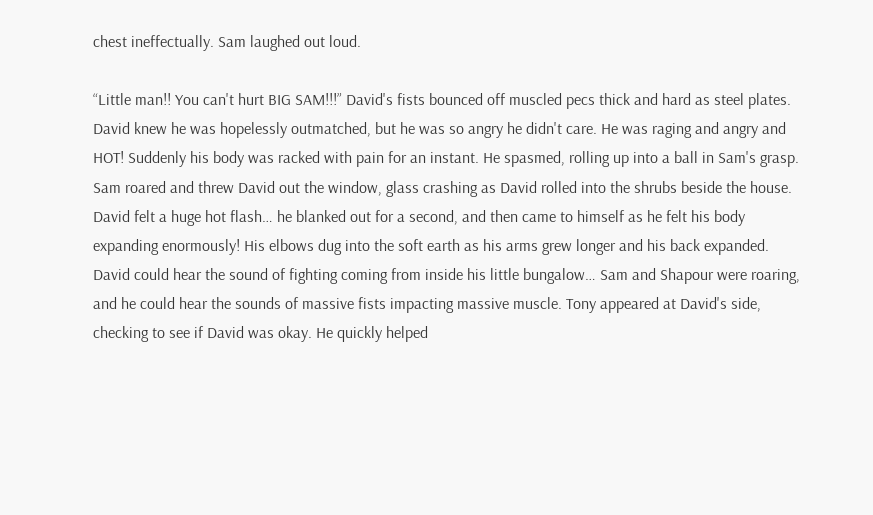chest ineffectually. Sam laughed out loud.

“Little man!! You can't hurt BIG SAM!!!” David's fists bounced off muscled pecs thick and hard as steel plates. David knew he was hopelessly outmatched, but he was so angry he didn't care. He was raging and angry and HOT! Suddenly his body was racked with pain for an instant. He spasmed, rolling up into a ball in Sam's grasp. Sam roared and threw David out the window, glass crashing as David rolled into the shrubs beside the house. David felt a huge hot flash… he blanked out for a second, and then came to himself as he felt his body expanding enormously! His elbows dug into the soft earth as his arms grew longer and his back expanded. David could hear the sound of fighting coming from inside his little bungalow… Sam and Shapour were roaring, and he could hear the sounds of massive fists impacting massive muscle. Tony appeared at David's side, checking to see if David was okay. He quickly helped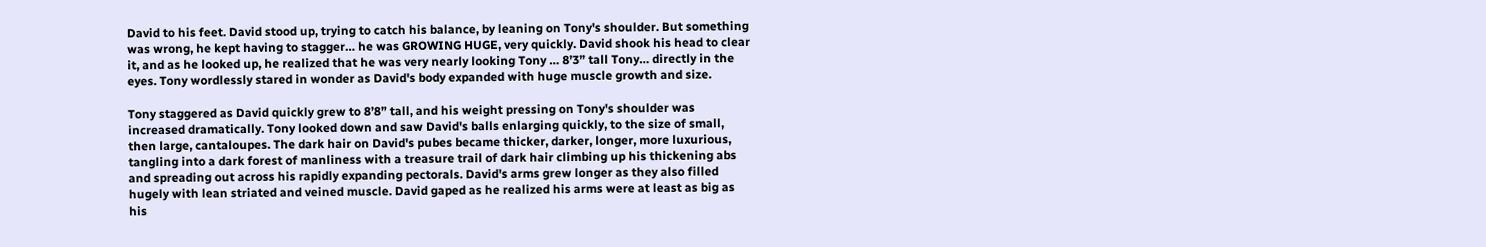David to his feet. David stood up, trying to catch his balance, by leaning on Tony's shoulder. But something was wrong, he kept having to stagger… he was GROWING HUGE, very quickly. David shook his head to clear it, and as he looked up, he realized that he was very nearly looking Tony … 8’3” tall Tony… directly in the eyes. Tony wordlessly stared in wonder as David's body expanded with huge muscle growth and size.

Tony staggered as David quickly grew to 8’8” tall, and his weight pressing on Tony's shoulder was increased dramatically. Tony looked down and saw David's balls enlarging quickly, to the size of small, then large, cantaloupes. The dark hair on David's pubes became thicker, darker, longer, more luxurious, tangling into a dark forest of manliness with a treasure trail of dark hair climbing up his thickening abs and spreading out across his rapidly expanding pectorals. David's arms grew longer as they also filled hugely with lean striated and veined muscle. David gaped as he realized his arms were at least as big as his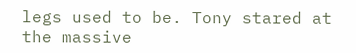legs used to be. Tony stared at the massive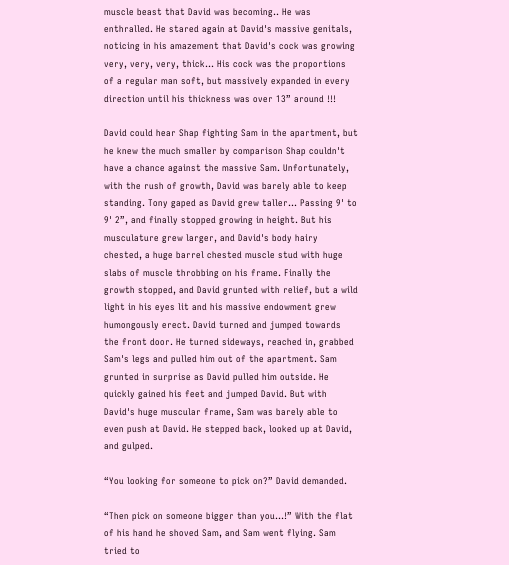muscle beast that David was becoming.. He was enthralled. He stared again at David's massive genitals, noticing in his amazement that David's cock was growing very, very, very, thick… His cock was the proportions of a regular man soft, but massively expanded in every direction until his thickness was over 13” around !!!

David could hear Shap fighting Sam in the apartment, but he knew the much smaller by comparison Shap couldn't have a chance against the massive Sam. Unfortunately, with the rush of growth, David was barely able to keep standing. Tony gaped as David grew taller… Passing 9' to 9' 2”, and finally stopped growing in height. But his musculature grew larger, and David's body hairy chested, a huge barrel chested muscle stud with huge slabs of muscle throbbing on his frame. Finally the growth stopped, and David grunted with relief, but a wild light in his eyes lit and his massive endowment grew humongously erect. David turned and jumped towards the front door. He turned sideways, reached in, grabbed Sam's legs and pulled him out of the apartment. Sam grunted in surprise as David pulled him outside. He quickly gained his feet and jumped David. But with David's huge muscular frame, Sam was barely able to even push at David. He stepped back, looked up at David, and gulped.

“You looking for someone to pick on?” David demanded.

“Then pick on someone bigger than you…!” With the flat of his hand he shoved Sam, and Sam went flying. Sam tried to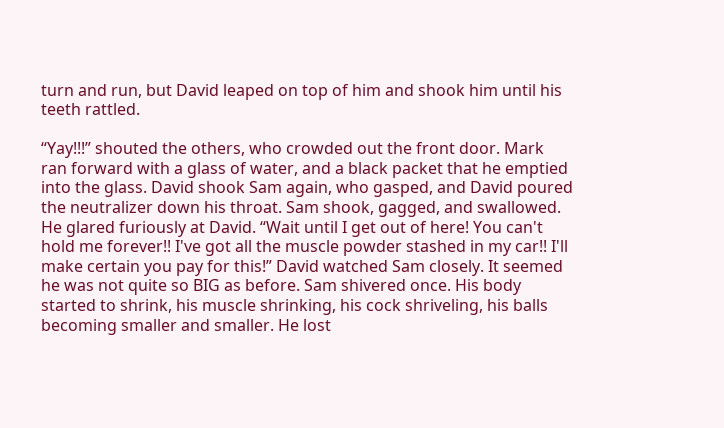turn and run, but David leaped on top of him and shook him until his teeth rattled.

“Yay!!!” shouted the others, who crowded out the front door. Mark ran forward with a glass of water, and a black packet that he emptied into the glass. David shook Sam again, who gasped, and David poured the neutralizer down his throat. Sam shook, gagged, and swallowed. He glared furiously at David. “Wait until I get out of here! You can't hold me forever!! I've got all the muscle powder stashed in my car!! I'll make certain you pay for this!” David watched Sam closely. It seemed he was not quite so BIG as before. Sam shivered once. His body started to shrink, his muscle shrinking, his cock shriveling, his balls becoming smaller and smaller. He lost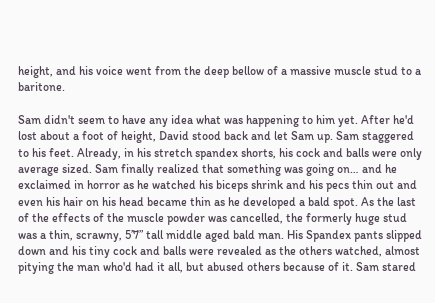height, and his voice went from the deep bellow of a massive muscle stud to a baritone.

Sam didn't seem to have any idea what was happening to him yet. After he'd lost about a foot of height, David stood back and let Sam up. Sam staggered to his feet. Already, in his stretch spandex shorts, his cock and balls were only average sized. Sam finally realized that something was going on… and he exclaimed in horror as he watched his biceps shrink and his pecs thin out and even his hair on his head became thin as he developed a bald spot. As the last of the effects of the muscle powder was cancelled, the formerly huge stud was a thin, scrawny, 5’7” tall middle aged bald man. His Spandex pants slipped down and his tiny cock and balls were revealed as the others watched, almost pitying the man who'd had it all, but abused others because of it. Sam stared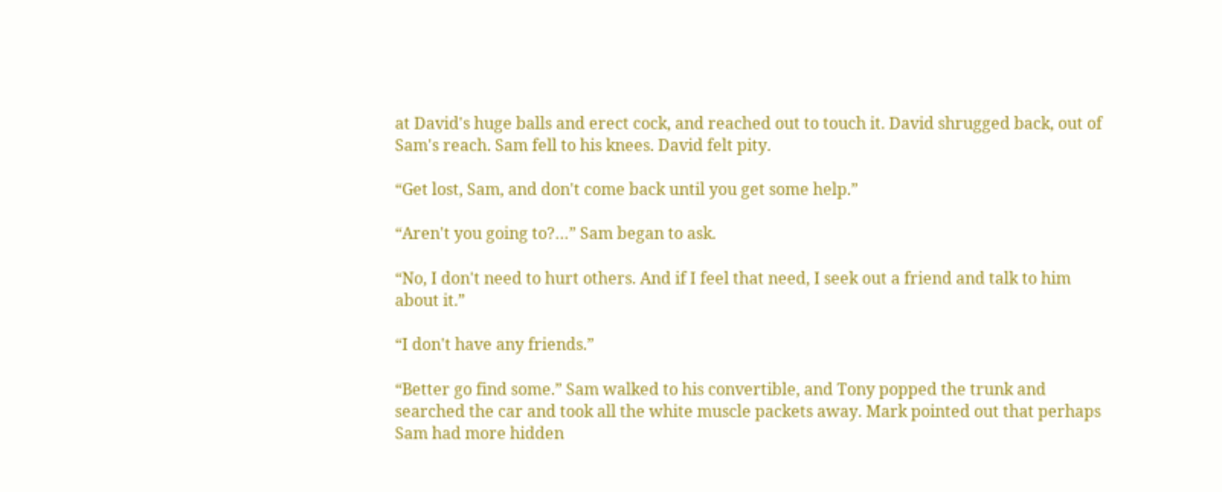at David's huge balls and erect cock, and reached out to touch it. David shrugged back, out of Sam's reach. Sam fell to his knees. David felt pity.

“Get lost, Sam, and don't come back until you get some help.”

“Aren't you going to?…” Sam began to ask.

“No, I don't need to hurt others. And if I feel that need, I seek out a friend and talk to him about it.”

“I don't have any friends.”

“Better go find some.” Sam walked to his convertible, and Tony popped the trunk and searched the car and took all the white muscle packets away. Mark pointed out that perhaps Sam had more hidden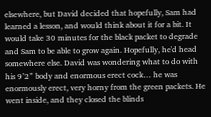elsewhere, but David decided that hopefully, Sam had learned a lesson, and would think about it for a bit. It would take 30 minutes for the black packet to degrade and Sam to be able to grow again. Hopefully, he'd head somewhere else. David was wondering what to do with his 9’2” body and enormous erect cock… he was enormously erect, very horny from the green packets. He went inside, and they closed the blinds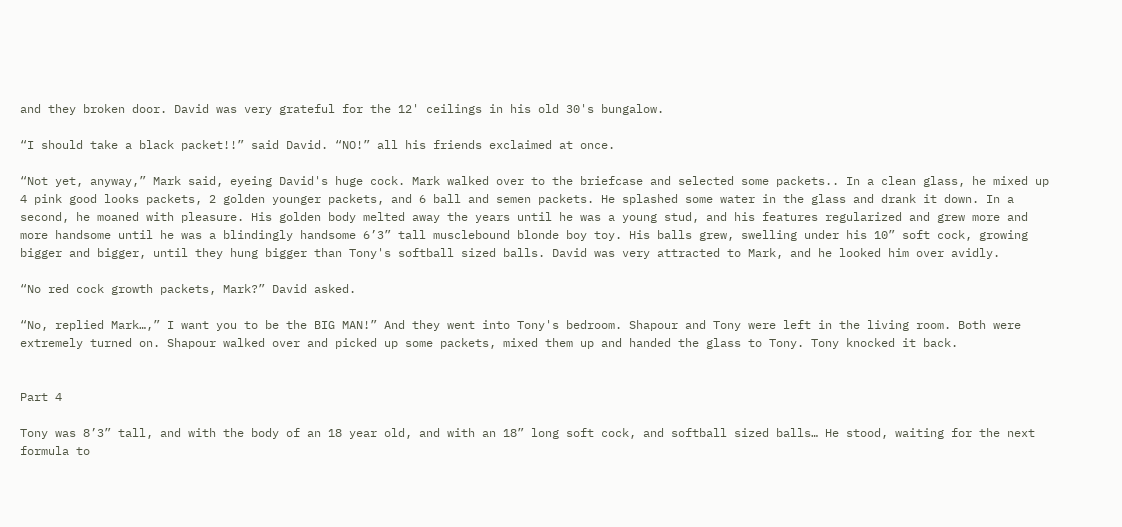and they broken door. David was very grateful for the 12' ceilings in his old 30's bungalow.

“I should take a black packet!!” said David. “NO!” all his friends exclaimed at once.

“Not yet, anyway,” Mark said, eyeing David's huge cock. Mark walked over to the briefcase and selected some packets.. In a clean glass, he mixed up 4 pink good looks packets, 2 golden younger packets, and 6 ball and semen packets. He splashed some water in the glass and drank it down. In a second, he moaned with pleasure. His golden body melted away the years until he was a young stud, and his features regularized and grew more and more handsome until he was a blindingly handsome 6’3” tall musclebound blonde boy toy. His balls grew, swelling under his 10” soft cock, growing bigger and bigger, until they hung bigger than Tony's softball sized balls. David was very attracted to Mark, and he looked him over avidly.

“No red cock growth packets, Mark?” David asked.

“No, replied Mark…,” I want you to be the BIG MAN!” And they went into Tony's bedroom. Shapour and Tony were left in the living room. Both were extremely turned on. Shapour walked over and picked up some packets, mixed them up and handed the glass to Tony. Tony knocked it back.


Part 4

Tony was 8’3” tall, and with the body of an 18 year old, and with an 18” long soft cock, and softball sized balls… He stood, waiting for the next formula to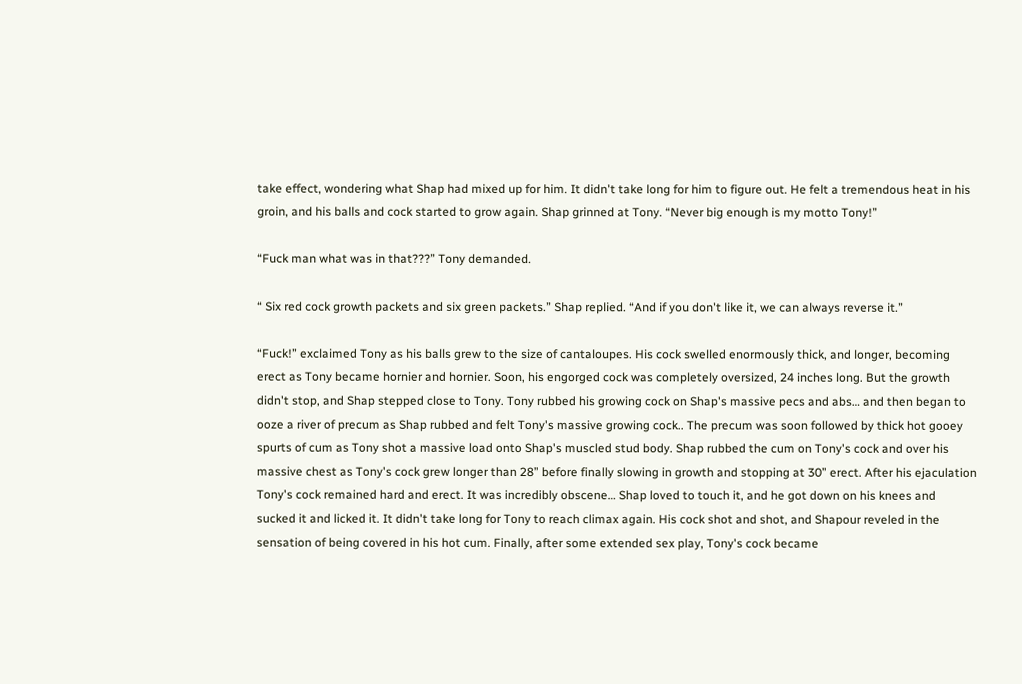take effect, wondering what Shap had mixed up for him. It didn't take long for him to figure out. He felt a tremendous heat in his groin, and his balls and cock started to grow again. Shap grinned at Tony. “Never big enough is my motto Tony!”

“Fuck man what was in that???” Tony demanded.

“ Six red cock growth packets and six green packets.” Shap replied. “And if you don't like it, we can always reverse it.”

“Fuck!” exclaimed Tony as his balls grew to the size of cantaloupes. His cock swelled enormously thick, and longer, becoming erect as Tony became hornier and hornier. Soon, his engorged cock was completely oversized, 24 inches long. But the growth didn't stop, and Shap stepped close to Tony. Tony rubbed his growing cock on Shap's massive pecs and abs… and then began to ooze a river of precum as Shap rubbed and felt Tony's massive growing cock.. The precum was soon followed by thick hot gooey spurts of cum as Tony shot a massive load onto Shap's muscled stud body. Shap rubbed the cum on Tony's cock and over his massive chest as Tony's cock grew longer than 28” before finally slowing in growth and stopping at 30” erect. After his ejaculation Tony's cock remained hard and erect. It was incredibly obscene… Shap loved to touch it, and he got down on his knees and sucked it and licked it. It didn't take long for Tony to reach climax again. His cock shot and shot, and Shapour reveled in the sensation of being covered in his hot cum. Finally, after some extended sex play, Tony's cock became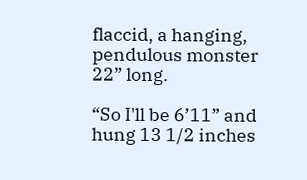flaccid, a hanging, pendulous monster 22” long.

“So I'll be 6’11” and hung 13 1/2 inches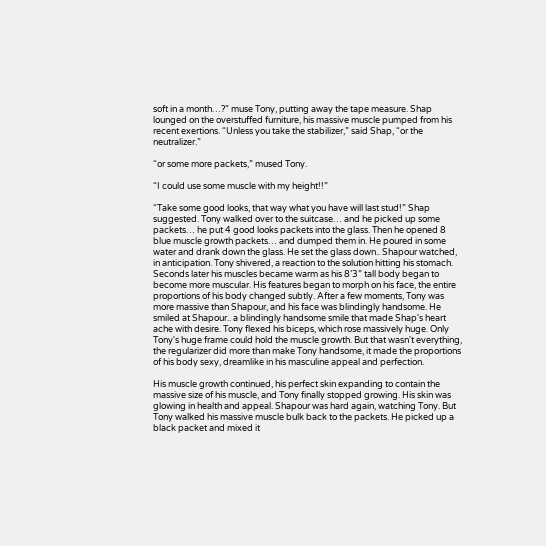soft in a month…?” muse Tony, putting away the tape measure. Shap lounged on the overstuffed furniture, his massive muscle pumped from his recent exertions. “Unless you take the stabilizer,” said Shap, “or the neutralizer.”

“or some more packets,” mused Tony.

“I could use some muscle with my height!!”

“Take some good looks, that way what you have will last stud!” Shap suggested. Tony walked over to the suitcase… and he picked up some packets… he put 4 good looks packets into the glass. Then he opened 8 blue muscle growth packets… and dumped them in. He poured in some water and drank down the glass. He set the glass down.. Shapour watched, in anticipation. Tony shivered, a reaction to the solution hitting his stomach. Seconds later his muscles became warm as his 8’3” tall body began to become more muscular. His features began to morph on his face, the entire proportions of his body changed subtly. After a few moments, Tony was more massive than Shapour, and his face was blindingly handsome. He smiled at Shapour.. a blindingly handsome smile that made Shap's heart ache with desire. Tony flexed his biceps, which rose massively huge. Only Tony's huge frame could hold the muscle growth. But that wasn't everything, the regularizer did more than make Tony handsome, it made the proportions of his body sexy, dreamlike in his masculine appeal and perfection.

His muscle growth continued, his perfect skin expanding to contain the massive size of his muscle, and Tony finally stopped growing. His skin was glowing in health and appeal. Shapour was hard again, watching Tony. But Tony walked his massive muscle bulk back to the packets. He picked up a black packet and mixed it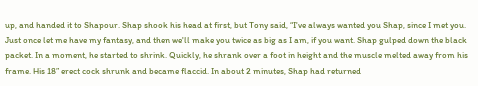up, and handed it to Shapour. Shap shook his head at first, but Tony said, “I've always wanted you Shap, since I met you. Just once let me have my fantasy, and then we'll make you twice as big as I am, if you want. Shap gulped down the black packet. In a moment, he started to shrink. Quickly, he shrank over a foot in height and the muscle melted away from his frame. His 18” erect cock shrunk and became flaccid. In about 2 minutes, Shap had returned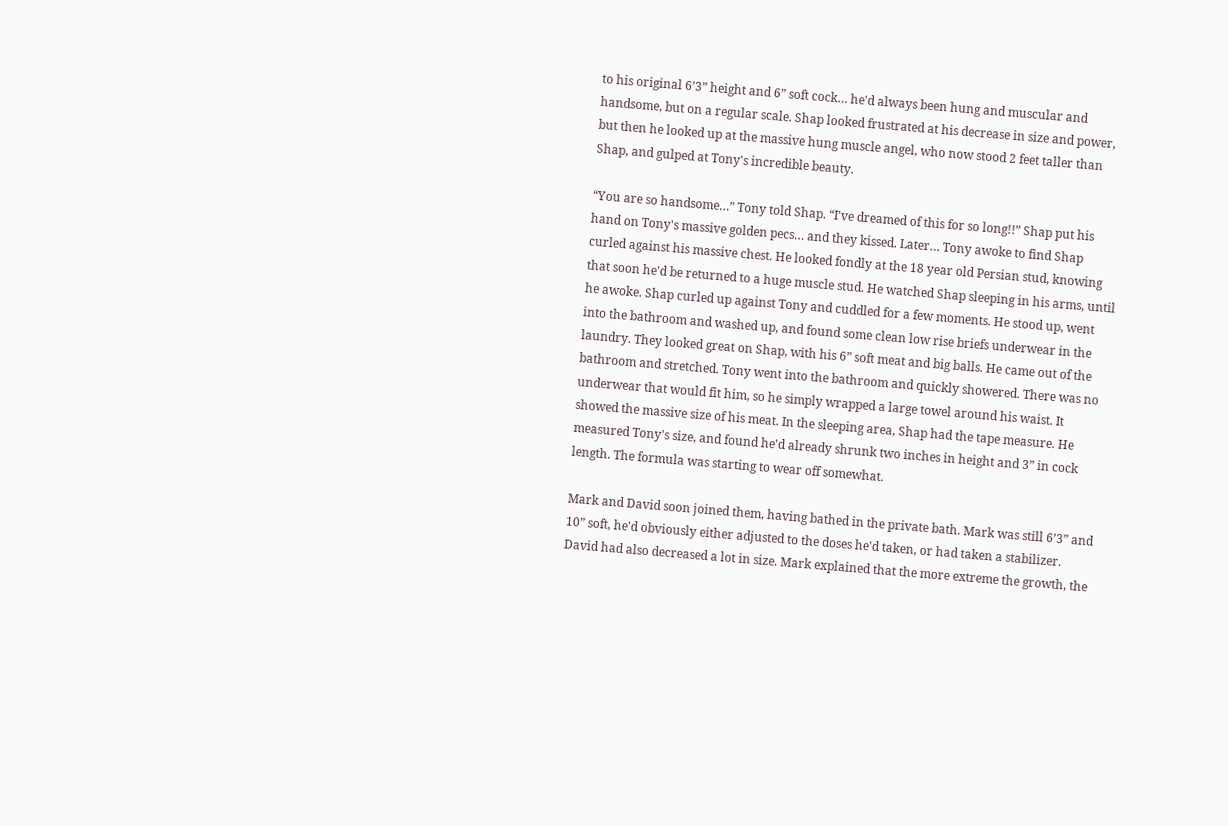to his original 6’3” height and 6” soft cock… he'd always been hung and muscular and handsome, but on a regular scale. Shap looked frustrated at his decrease in size and power, but then he looked up at the massive hung muscle angel, who now stood 2 feet taller than Shap, and gulped at Tony's incredible beauty.

“You are so handsome…” Tony told Shap. “I've dreamed of this for so long!!” Shap put his hand on Tony's massive golden pecs… and they kissed. Later… Tony awoke to find Shap curled against his massive chest. He looked fondly at the 18 year old Persian stud, knowing that soon he'd be returned to a huge muscle stud. He watched Shap sleeping in his arms, until he awoke. Shap curled up against Tony and cuddled for a few moments. He stood up, went into the bathroom and washed up, and found some clean low rise briefs underwear in the laundry. They looked great on Shap, with his 6” soft meat and big balls. He came out of the bathroom and stretched. Tony went into the bathroom and quickly showered. There was no underwear that would fit him, so he simply wrapped a large towel around his waist. It showed the massive size of his meat. In the sleeping area, Shap had the tape measure. He measured Tony's size, and found he'd already shrunk two inches in height and 3” in cock length. The formula was starting to wear off somewhat.

Mark and David soon joined them, having bathed in the private bath. Mark was still 6’3” and 10” soft, he'd obviously either adjusted to the doses he'd taken, or had taken a stabilizer. David had also decreased a lot in size. Mark explained that the more extreme the growth, the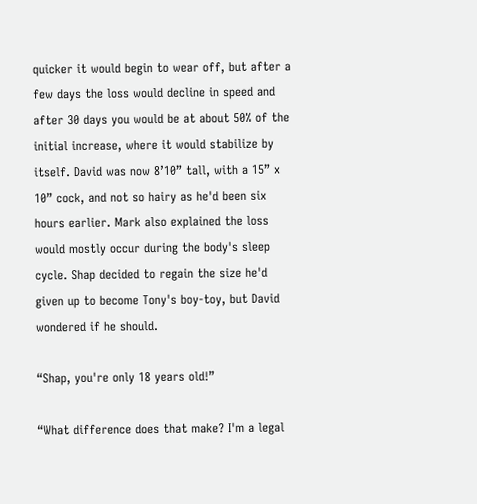quicker it would begin to wear off, but after a few days the loss would decline in speed and after 30 days you would be at about 50% of the initial increase, where it would stabilize by itself. David was now 8’10” tall, with a 15” x 10” cock, and not so hairy as he'd been six hours earlier. Mark also explained the loss would mostly occur during the body's sleep cycle. Shap decided to regain the size he'd given up to become Tony's boy-toy, but David wondered if he should.

“Shap, you're only 18 years old!”

“What difference does that make? I'm a legal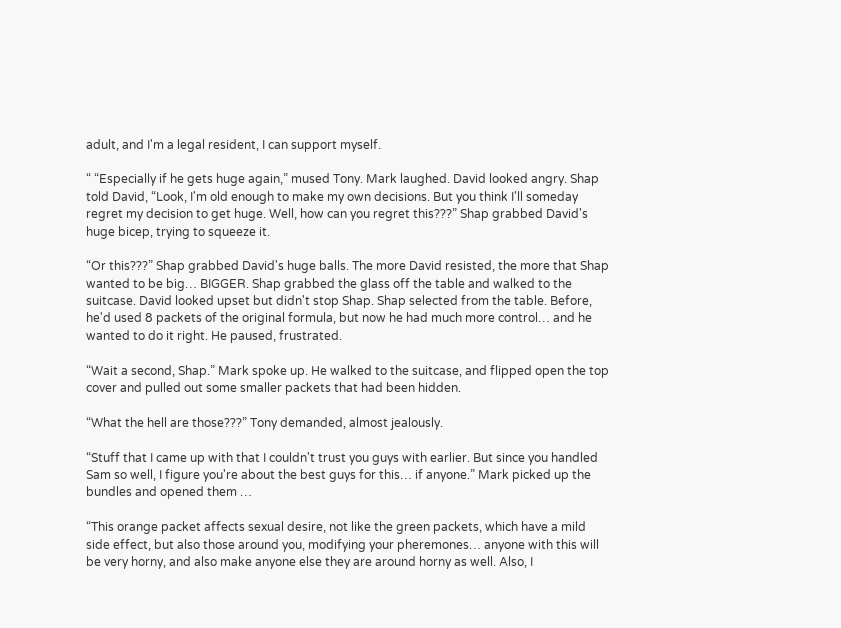adult, and I'm a legal resident, I can support myself.

“ “Especially if he gets huge again,” mused Tony. Mark laughed. David looked angry. Shap told David, “Look, I'm old enough to make my own decisions. But you think I'll someday regret my decision to get huge. Well, how can you regret this???” Shap grabbed David's huge bicep, trying to squeeze it.

“Or this???” Shap grabbed David's huge balls. The more David resisted, the more that Shap wanted to be big… BIGGER. Shap grabbed the glass off the table and walked to the suitcase. David looked upset but didn't stop Shap. Shap selected from the table. Before, he'd used 8 packets of the original formula, but now he had much more control… and he wanted to do it right. He paused, frustrated.

“Wait a second, Shap.” Mark spoke up. He walked to the suitcase, and flipped open the top cover and pulled out some smaller packets that had been hidden.

“What the hell are those???” Tony demanded, almost jealously.

“Stuff that I came up with that I couldn't trust you guys with earlier. But since you handled Sam so well, I figure you're about the best guys for this… if anyone.” Mark picked up the bundles and opened them …

“This orange packet affects sexual desire, not like the green packets, which have a mild side effect, but also those around you, modifying your pheremones… anyone with this will be very horny, and also make anyone else they are around horny as well. Also, I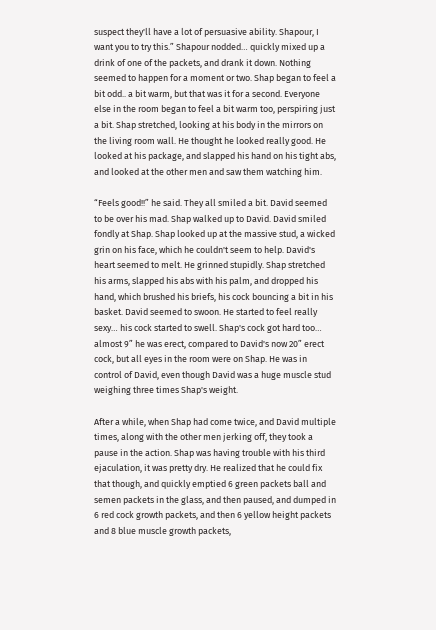suspect they'll have a lot of persuasive ability. Shapour, I want you to try this.” Shapour nodded… quickly mixed up a drink of one of the packets, and drank it down. Nothing seemed to happen for a moment or two. Shap began to feel a bit odd.. a bit warm, but that was it for a second. Everyone else in the room began to feel a bit warm too, perspiring just a bit. Shap stretched, looking at his body in the mirrors on the living room wall. He thought he looked really good. He looked at his package, and slapped his hand on his tight abs, and looked at the other men and saw them watching him.

“Feels good!!” he said. They all smiled a bit. David seemed to be over his mad. Shap walked up to David. David smiled fondly at Shap. Shap looked up at the massive stud, a wicked grin on his face, which he couldn't seem to help. David's heart seemed to melt. He grinned stupidly. Shap stretched his arms, slapped his abs with his palm, and dropped his hand, which brushed his briefs, his cock bouncing a bit in his basket. David seemed to swoon. He started to feel really sexy… his cock started to swell. Shap's cock got hard too… almost 9” he was erect, compared to David's now 20” erect cock, but all eyes in the room were on Shap. He was in control of David, even though David was a huge muscle stud weighing three times Shap's weight.

After a while, when Shap had come twice, and David multiple times, along with the other men jerking off, they took a pause in the action. Shap was having trouble with his third ejaculation, it was pretty dry. He realized that he could fix that though, and quickly emptied 6 green packets ball and semen packets in the glass, and then paused, and dumped in 6 red cock growth packets, and then 6 yellow height packets and 8 blue muscle growth packets,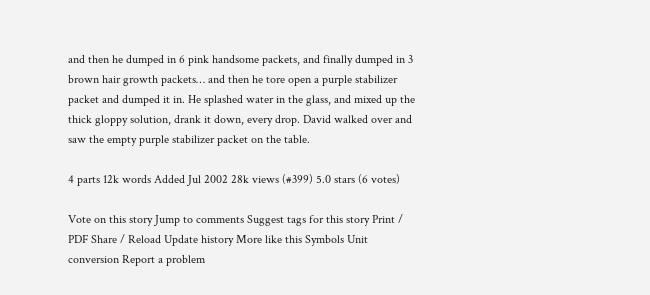and then he dumped in 6 pink handsome packets, and finally dumped in 3 brown hair growth packets… and then he tore open a purple stabilizer packet and dumped it in. He splashed water in the glass, and mixed up the thick gloppy solution, drank it down, every drop. David walked over and saw the empty purple stabilizer packet on the table.

4 parts 12k words Added Jul 2002 28k views (#399) 5.0 stars (6 votes)

Vote on this story Jump to comments Suggest tags for this story Print / PDF Share / Reload Update history More like this Symbols Unit conversion Report a problem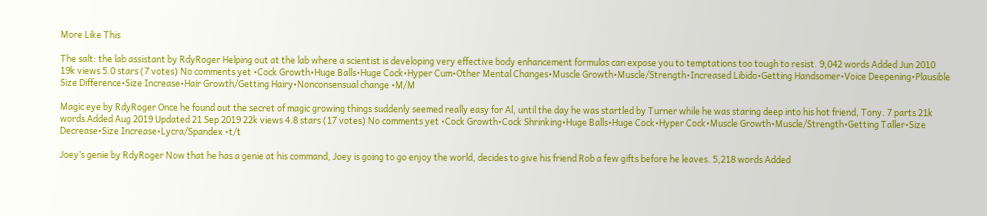More Like This

The salt: the lab assistant by RdyRoger Helping out at the lab where a scientist is developing very effective body enhancement formulas can expose you to temptations too tough to resist. 9,042 words Added Jun 2010 19k views 5.0 stars (7 votes) No comments yet •Cock Growth•Huge Balls•Huge Cock•Hyper Cum•Other Mental Changes•Muscle Growth•Muscle/Strength•Increased Libido•Getting Handsomer•Voice Deepening•Plausible Size Difference•Size Increase•Hair Growth/Getting Hairy•Nonconsensual change •M/M

Magic eye by RdyRoger Once he found out the secret of magic growing things suddenly seemed really easy for Al, until the day he was startled by Turner while he was staring deep into his hot friend, Tony. 7 parts 21k words Added Aug 2019 Updated 21 Sep 2019 22k views 4.8 stars (17 votes) No comments yet •Cock Growth•Cock Shrinking•Huge Balls•Huge Cock•Hyper Cock•Muscle Growth•Muscle/Strength•Getting Taller•Size Decrease•Size Increase•Lycra/Spandex •t/t

Joey’s genie by RdyRoger Now that he has a genie at his command, Joey is going to go enjoy the world, decides to give his friend Rob a few gifts before he leaves. 5,218 words Added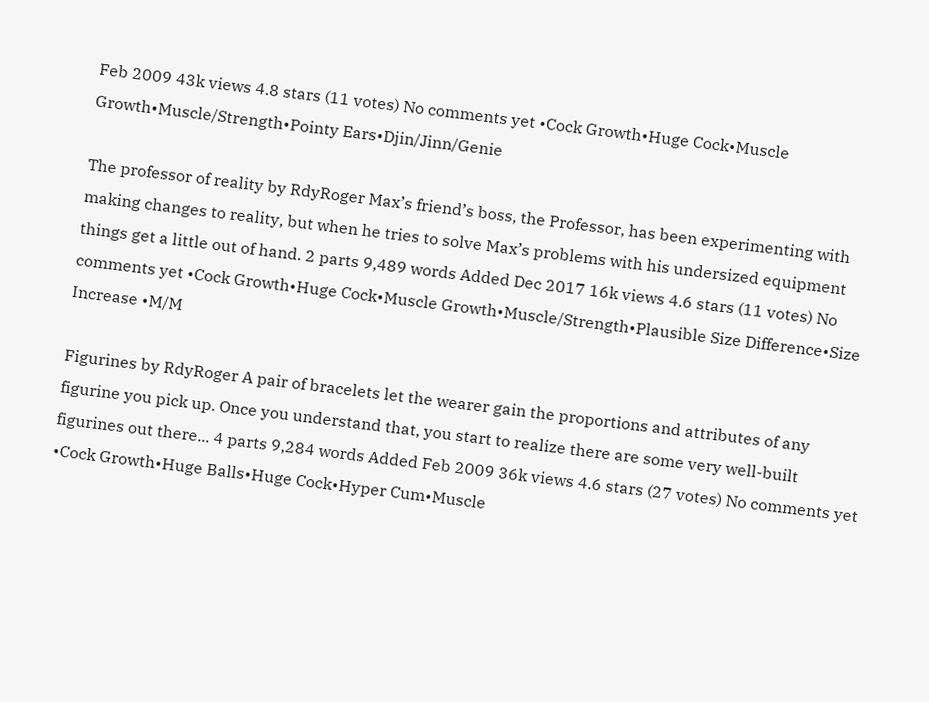Feb 2009 43k views 4.8 stars (11 votes) No comments yet •Cock Growth•Huge Cock•Muscle Growth•Muscle/Strength•Pointy Ears•Djin/Jinn/Genie

The professor of reality by RdyRoger Max’s friend’s boss, the Professor, has been experimenting with making changes to reality, but when he tries to solve Max’s problems with his undersized equipment things get a little out of hand. 2 parts 9,489 words Added Dec 2017 16k views 4.6 stars (11 votes) No comments yet •Cock Growth•Huge Cock•Muscle Growth•Muscle/Strength•Plausible Size Difference•Size Increase •M/M

Figurines by RdyRoger A pair of bracelets let the wearer gain the proportions and attributes of any figurine you pick up. Once you understand that, you start to realize there are some very well-built figurines out there... 4 parts 9,284 words Added Feb 2009 36k views 4.6 stars (27 votes) No comments yet •Cock Growth•Huge Balls•Huge Cock•Hyper Cum•Muscle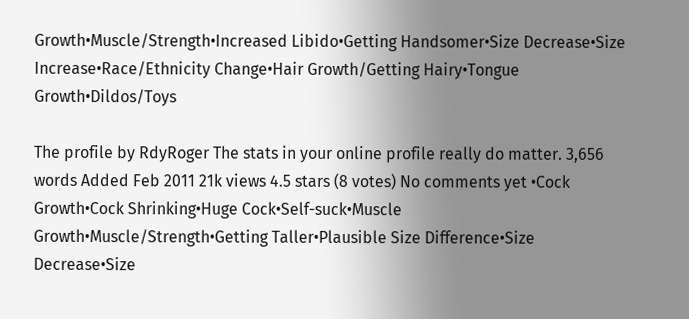Growth•Muscle/Strength•Increased Libido•Getting Handsomer•Size Decrease•Size Increase•Race/Ethnicity Change•Hair Growth/Getting Hairy•Tongue Growth•Dildos/Toys

The profile by RdyRoger The stats in your online profile really do matter. 3,656 words Added Feb 2011 21k views 4.5 stars (8 votes) No comments yet •Cock Growth•Cock Shrinking•Huge Cock•Self-suck•Muscle Growth•Muscle/Strength•Getting Taller•Plausible Size Difference•Size Decrease•Size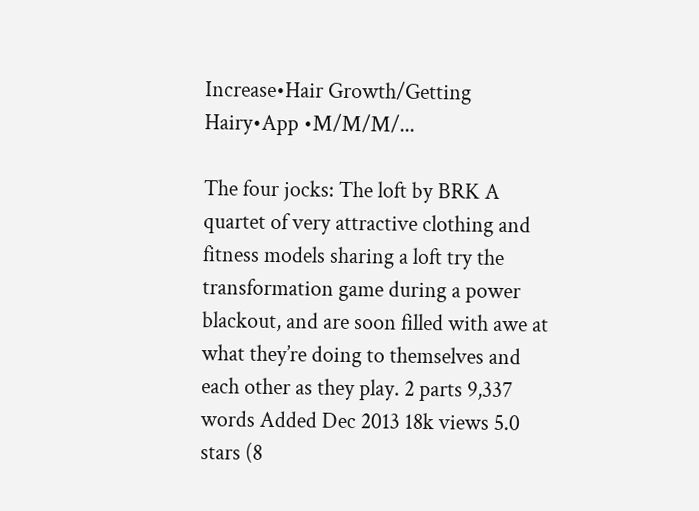Increase•Hair Growth/Getting Hairy•App •M/M/M/...

The four jocks: The loft by BRK A quartet of very attractive clothing and fitness models sharing a loft try the transformation game during a power blackout, and are soon filled with awe at what they’re doing to themselves and each other as they play. 2 parts 9,337 words Added Dec 2013 18k views 5.0 stars (8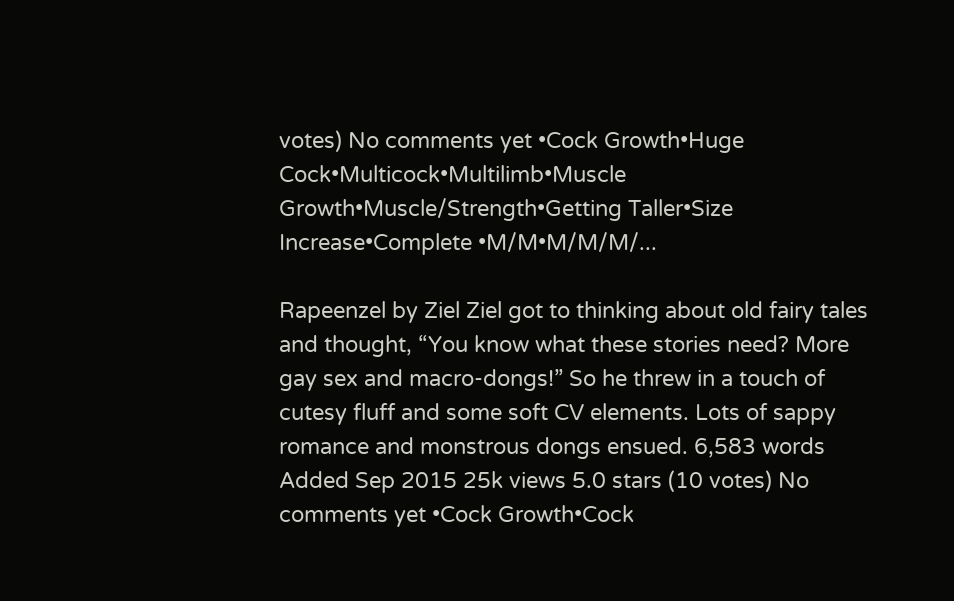votes) No comments yet •Cock Growth•Huge Cock•Multicock•Multilimb•Muscle Growth•Muscle/Strength•Getting Taller•Size Increase•Complete •M/M•M/M/M/...

Rapeenzel by Ziel Ziel got to thinking about old fairy tales and thought, “You know what these stories need? More gay sex and macro-dongs!” So he threw in a touch of cutesy fluff and some soft CV elements. Lots of sappy romance and monstrous dongs ensued. 6,583 words Added Sep 2015 25k views 5.0 stars (10 votes) No comments yet •Cock Growth•Cock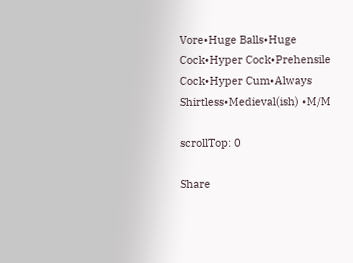Vore•Huge Balls•Huge Cock•Hyper Cock•Prehensile Cock•Hyper Cum•Always Shirtless•Medieval(ish) •M/M

scrollTop: 0

Share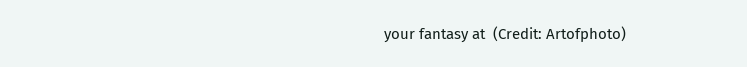your fantasy at  (Credit: Artofphoto)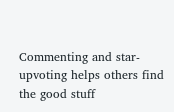Commenting and star-upvoting helps others find the good stuff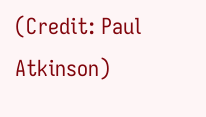(Credit: Paul Atkinson)